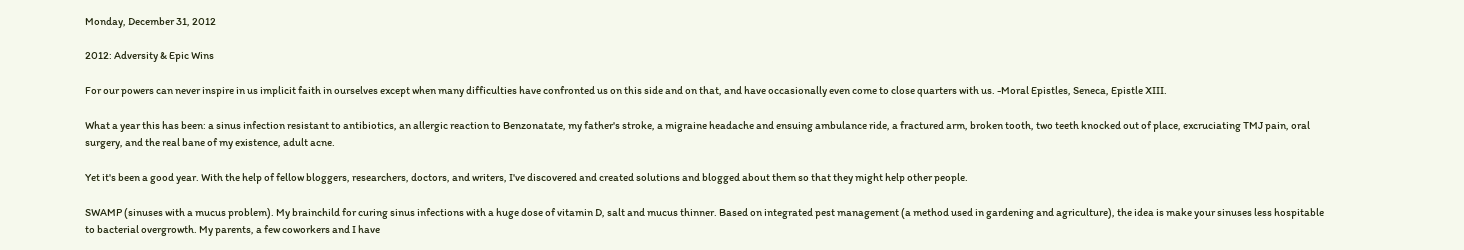Monday, December 31, 2012

2012: Adversity & Epic Wins

For our powers can never inspire in us implicit faith in ourselves except when many difficulties have confronted us on this side and on that, and have occasionally even come to close quarters with us. -Moral Epistles, Seneca, Epistle XIII.

What a year this has been: a sinus infection resistant to antibiotics, an allergic reaction to Benzonatate, my father's stroke, a migraine headache and ensuing ambulance ride, a fractured arm, broken tooth, two teeth knocked out of place, excruciating TMJ pain, oral surgery, and the real bane of my existence, adult acne.

Yet it's been a good year. With the help of fellow bloggers, researchers, doctors, and writers, I've discovered and created solutions and blogged about them so that they might help other people.

SWAMP (sinuses with a mucus problem). My brainchild for curing sinus infections with a huge dose of vitamin D, salt and mucus thinner. Based on integrated pest management (a method used in gardening and agriculture), the idea is make your sinuses less hospitable to bacterial overgrowth. My parents, a few coworkers and I have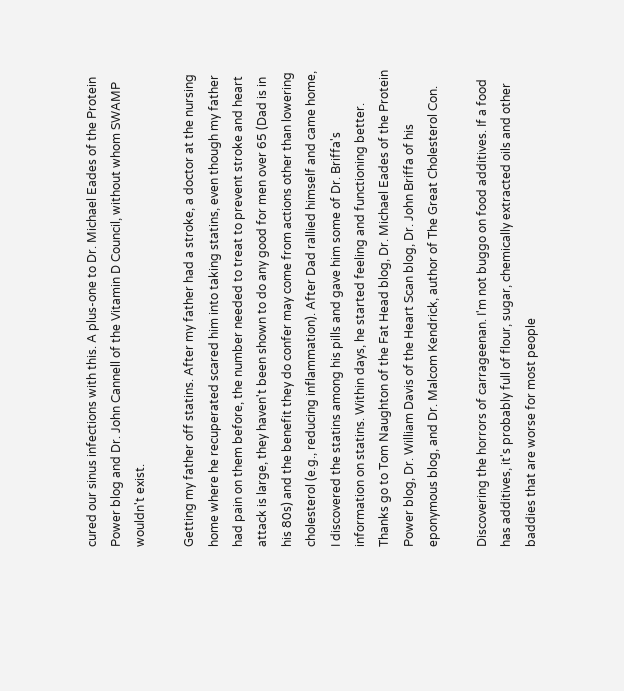cured our sinus infections with this. A plus-one to Dr. Michael Eades of the Protein Power blog and Dr. John Cannell of the Vitamin D Council, without whom SWAMP wouldn't exist.

Getting my father off statins. After my father had a stroke, a doctor at the nursing home where he recuperated scared him into taking statins, even though my father had pain on them before, the number needed to treat to prevent stroke and heart attack is large, they haven't been shown to do any good for men over 65 (Dad is in his 80s) and the benefit they do confer may come from actions other than lowering cholesterol (e.g., reducing inflammation). After Dad rallied himself and came home, I discovered the statins among his pills and gave him some of Dr. Briffa's information on statins. Within days, he started feeling and functioning better. Thanks go to Tom Naughton of the Fat Head blog, Dr. Michael Eades of the Protein Power blog, Dr. William Davis of the Heart Scan blog, Dr. John Briffa of his eponymous blog, and Dr. Malcom Kendrick, author of The Great Cholesterol Con.

Discovering the horrors of carrageenan. I'm not buggo on food additives. If a food has additives, it's probably full of flour, sugar, chemically extracted oils and other baddies that are worse for most people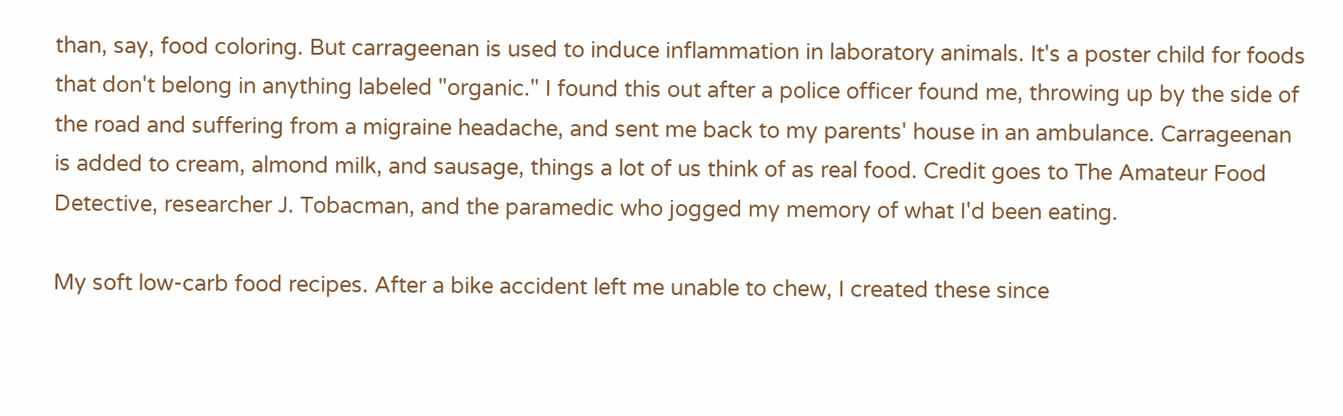than, say, food coloring. But carrageenan is used to induce inflammation in laboratory animals. It's a poster child for foods that don't belong in anything labeled "organic." I found this out after a police officer found me, throwing up by the side of the road and suffering from a migraine headache, and sent me back to my parents' house in an ambulance. Carrageenan is added to cream, almond milk, and sausage, things a lot of us think of as real food. Credit goes to The Amateur Food Detective, researcher J. Tobacman, and the paramedic who jogged my memory of what I'd been eating.

My soft low-carb food recipes. After a bike accident left me unable to chew, I created these since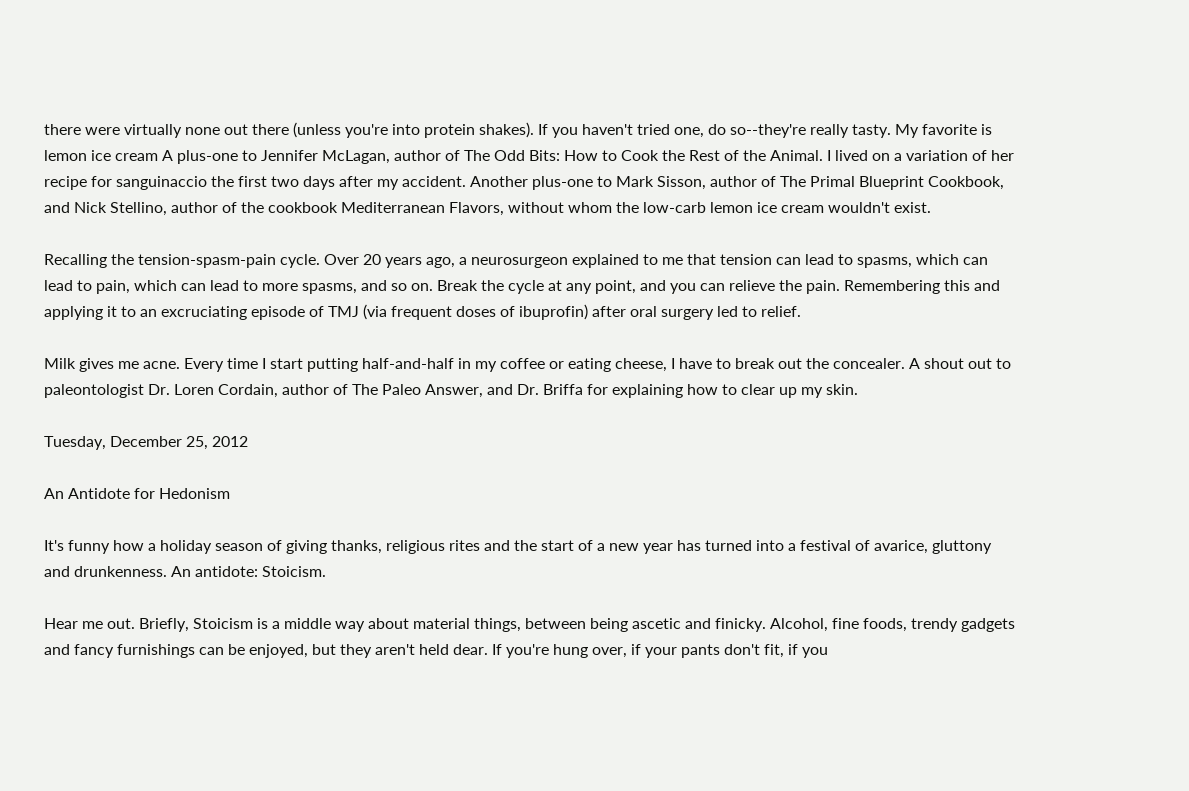there were virtually none out there (unless you're into protein shakes). If you haven't tried one, do so--they're really tasty. My favorite is lemon ice cream A plus-one to Jennifer McLagan, author of The Odd Bits: How to Cook the Rest of the Animal. I lived on a variation of her recipe for sanguinaccio the first two days after my accident. Another plus-one to Mark Sisson, author of The Primal Blueprint Cookbook, and Nick Stellino, author of the cookbook Mediterranean Flavors, without whom the low-carb lemon ice cream wouldn't exist.

Recalling the tension-spasm-pain cycle. Over 20 years ago, a neurosurgeon explained to me that tension can lead to spasms, which can lead to pain, which can lead to more spasms, and so on. Break the cycle at any point, and you can relieve the pain. Remembering this and applying it to an excruciating episode of TMJ (via frequent doses of ibuprofin) after oral surgery led to relief.

Milk gives me acne. Every time I start putting half-and-half in my coffee or eating cheese, I have to break out the concealer. A shout out to paleontologist Dr. Loren Cordain, author of The Paleo Answer, and Dr. Briffa for explaining how to clear up my skin.

Tuesday, December 25, 2012

An Antidote for Hedonism

It's funny how a holiday season of giving thanks, religious rites and the start of a new year has turned into a festival of avarice, gluttony and drunkenness. An antidote: Stoicism.

Hear me out. Briefly, Stoicism is a middle way about material things, between being ascetic and finicky. Alcohol, fine foods, trendy gadgets and fancy furnishings can be enjoyed, but they aren't held dear. If you're hung over, if your pants don't fit, if you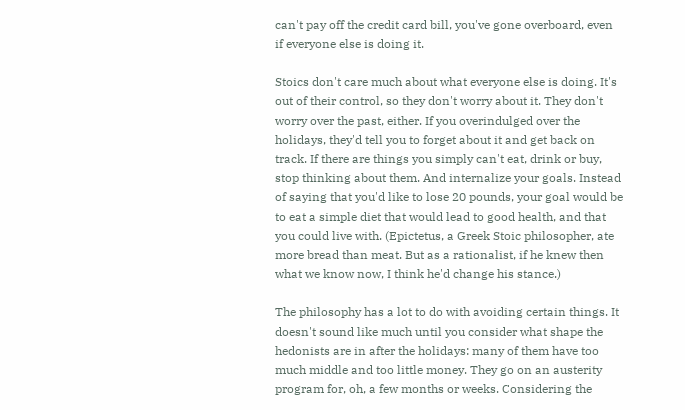can't pay off the credit card bill, you've gone overboard, even if everyone else is doing it.

Stoics don't care much about what everyone else is doing. It's out of their control, so they don't worry about it. They don't worry over the past, either. If you overindulged over the holidays, they'd tell you to forget about it and get back on track. If there are things you simply can't eat, drink or buy, stop thinking about them. And internalize your goals. Instead of saying that you'd like to lose 20 pounds, your goal would be to eat a simple diet that would lead to good health, and that you could live with. (Epictetus, a Greek Stoic philosopher, ate more bread than meat. But as a rationalist, if he knew then what we know now, I think he'd change his stance.)

The philosophy has a lot to do with avoiding certain things. It doesn't sound like much until you consider what shape the hedonists are in after the holidays: many of them have too much middle and too little money. They go on an austerity program for, oh, a few months or weeks. Considering the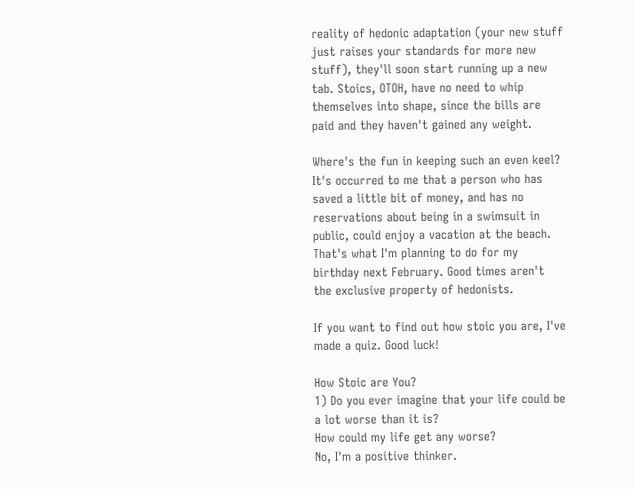reality of hedonic adaptation (your new stuff just raises your standards for more new stuff), they'll soon start running up a new tab. Stoics, OTOH, have no need to whip themselves into shape, since the bills are paid and they haven't gained any weight.

Where's the fun in keeping such an even keel? It's occurred to me that a person who has saved a little bit of money, and has no reservations about being in a swimsuit in public, could enjoy a vacation at the beach. That's what I'm planning to do for my birthday next February. Good times aren't the exclusive property of hedonists.

If you want to find out how stoic you are, I've made a quiz. Good luck!

How Stoic are You?
1) Do you ever imagine that your life could be a lot worse than it is?
How could my life get any worse?
No, I'm a positive thinker.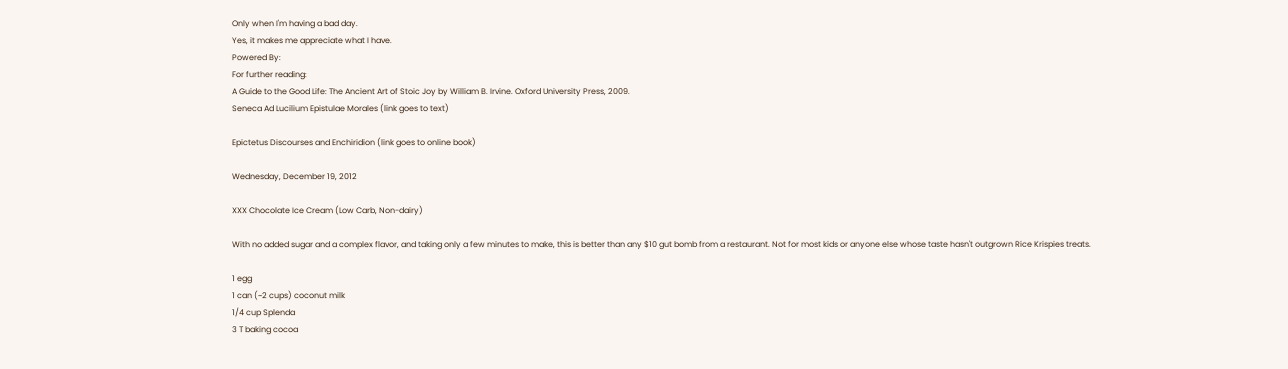Only when I'm having a bad day.
Yes, it makes me appreciate what I have.
Powered By:
For further reading:
A Guide to the Good Life: The Ancient Art of Stoic Joy by William B. Irvine. Oxford University Press, 2009.
Seneca Ad Lucilium Epistulae Morales (link goes to text)

Epictetus Discourses and Enchiridion (link goes to online book)

Wednesday, December 19, 2012

XXX Chocolate Ice Cream (Low Carb, Non-dairy)

With no added sugar and a complex flavor, and taking only a few minutes to make, this is better than any $10 gut bomb from a restaurant. Not for most kids or anyone else whose taste hasn't outgrown Rice Krispies treats.

1 egg
1 can (~2 cups) coconut milk
1/4 cup Splenda
3 T baking cocoa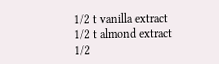1/2 t vanilla extract
1/2 t almond extract
1/2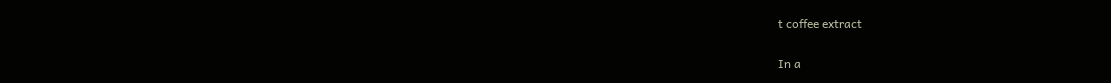t coffee extract

In a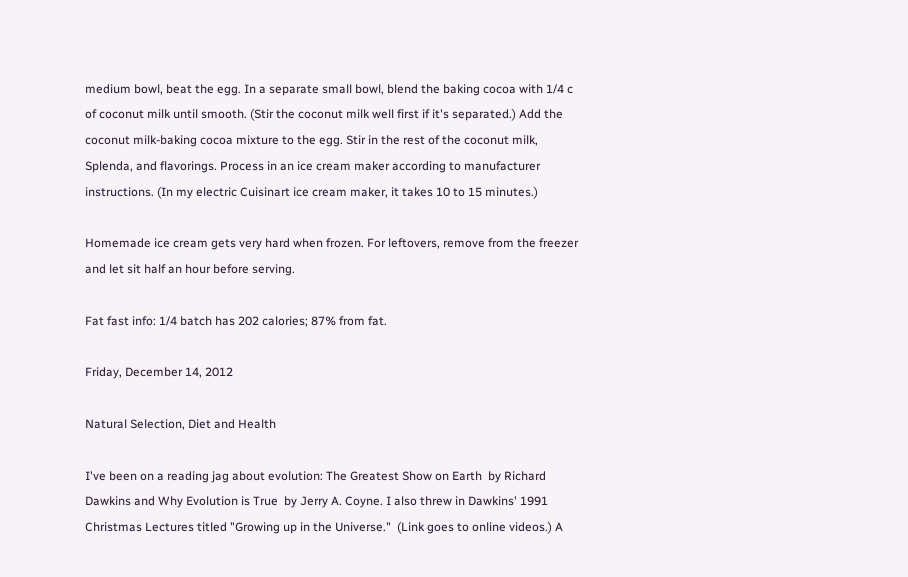medium bowl, beat the egg. In a separate small bowl, blend the baking cocoa with 1/4 c of coconut milk until smooth. (Stir the coconut milk well first if it's separated.) Add the coconut milk-baking cocoa mixture to the egg. Stir in the rest of the coconut milk, Splenda, and flavorings. Process in an ice cream maker according to manufacturer instructions. (In my electric Cuisinart ice cream maker, it takes 10 to 15 minutes.)

Homemade ice cream gets very hard when frozen. For leftovers, remove from the freezer and let sit half an hour before serving.

Fat fast info: 1/4 batch has 202 calories; 87% from fat.

Friday, December 14, 2012

Natural Selection, Diet and Health

I've been on a reading jag about evolution: The Greatest Show on Earth  by Richard Dawkins and Why Evolution is True  by Jerry A. Coyne. I also threw in Dawkins' 1991 Christmas Lectures titled "Growing up in the Universe."  (Link goes to online videos.) A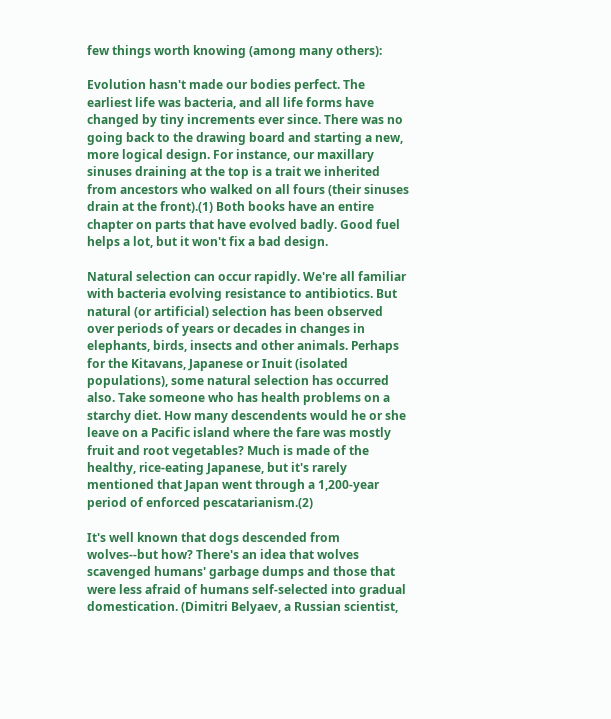few things worth knowing (among many others):

Evolution hasn't made our bodies perfect. The earliest life was bacteria, and all life forms have changed by tiny increments ever since. There was no going back to the drawing board and starting a new, more logical design. For instance, our maxillary sinuses draining at the top is a trait we inherited from ancestors who walked on all fours (their sinuses drain at the front).(1) Both books have an entire chapter on parts that have evolved badly. Good fuel helps a lot, but it won't fix a bad design.

Natural selection can occur rapidly. We're all familiar with bacteria evolving resistance to antibiotics. But natural (or artificial) selection has been observed over periods of years or decades in changes in elephants, birds, insects and other animals. Perhaps for the Kitavans, Japanese or Inuit (isolated populations), some natural selection has occurred also. Take someone who has health problems on a starchy diet. How many descendents would he or she leave on a Pacific island where the fare was mostly fruit and root vegetables? Much is made of the healthy, rice-eating Japanese, but it's rarely mentioned that Japan went through a 1,200-year period of enforced pescatarianism.(2)

It's well known that dogs descended from wolves--but how? There's an idea that wolves scavenged humans' garbage dumps and those that were less afraid of humans self-selected into gradual domestication. (Dimitri Belyaev, a Russian scientist,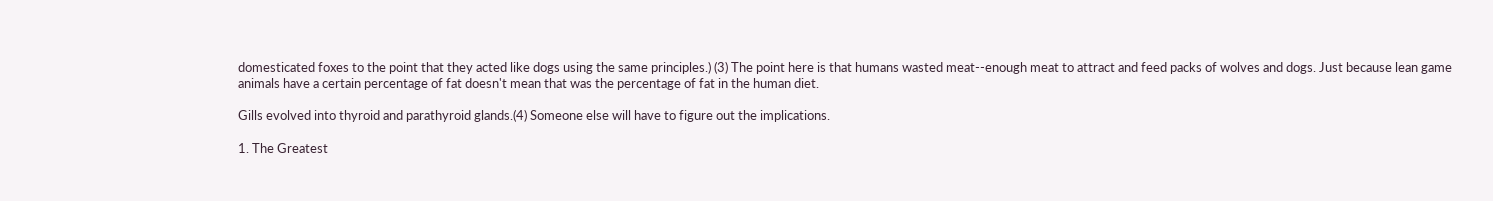domesticated foxes to the point that they acted like dogs using the same principles.) (3) The point here is that humans wasted meat--enough meat to attract and feed packs of wolves and dogs. Just because lean game animals have a certain percentage of fat doesn't mean that was the percentage of fat in the human diet.

Gills evolved into thyroid and parathyroid glands.(4) Someone else will have to figure out the implications.

1. The Greatest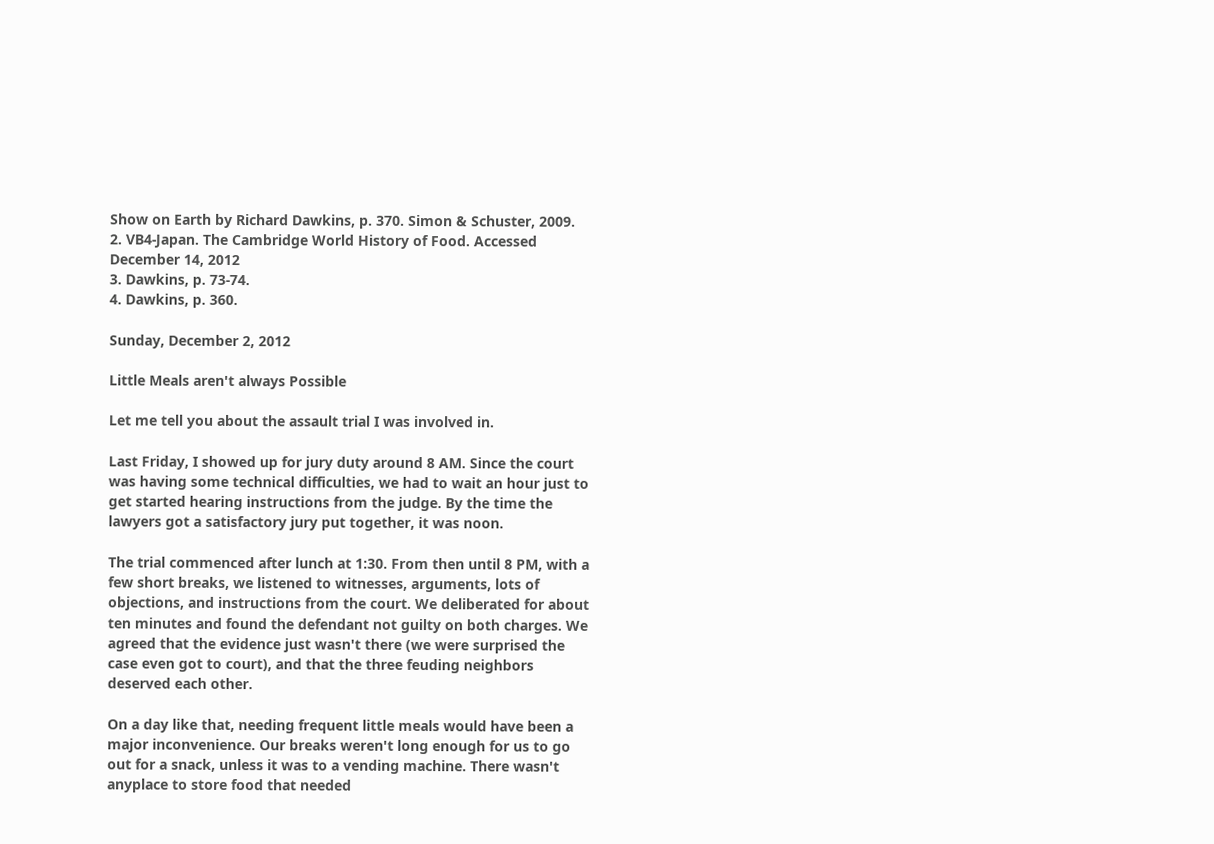Show on Earth by Richard Dawkins, p. 370. Simon & Schuster, 2009.
2. VB4-Japan. The Cambridge World History of Food. Accessed December 14, 2012
3. Dawkins, p. 73-74.
4. Dawkins, p. 360.

Sunday, December 2, 2012

Little Meals aren't always Possible

Let me tell you about the assault trial I was involved in.

Last Friday, I showed up for jury duty around 8 AM. Since the court was having some technical difficulties, we had to wait an hour just to get started hearing instructions from the judge. By the time the lawyers got a satisfactory jury put together, it was noon.

The trial commenced after lunch at 1:30. From then until 8 PM, with a few short breaks, we listened to witnesses, arguments, lots of objections, and instructions from the court. We deliberated for about ten minutes and found the defendant not guilty on both charges. We agreed that the evidence just wasn't there (we were surprised the case even got to court), and that the three feuding neighbors deserved each other.

On a day like that, needing frequent little meals would have been a major inconvenience. Our breaks weren't long enough for us to go out for a snack, unless it was to a vending machine. There wasn't anyplace to store food that needed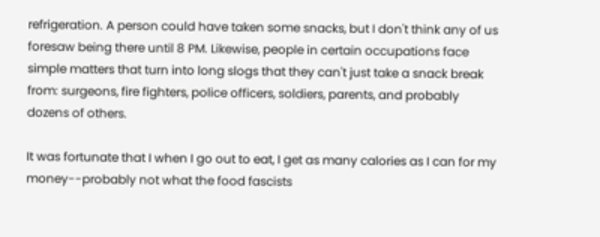refrigeration. A person could have taken some snacks, but I don't think any of us foresaw being there until 8 PM. Likewise, people in certain occupations face simple matters that turn into long slogs that they can't just take a snack break from: surgeons, fire fighters, police officers, soldiers, parents, and probably dozens of others.

It was fortunate that I when I go out to eat, I get as many calories as I can for my money--probably not what the food fascists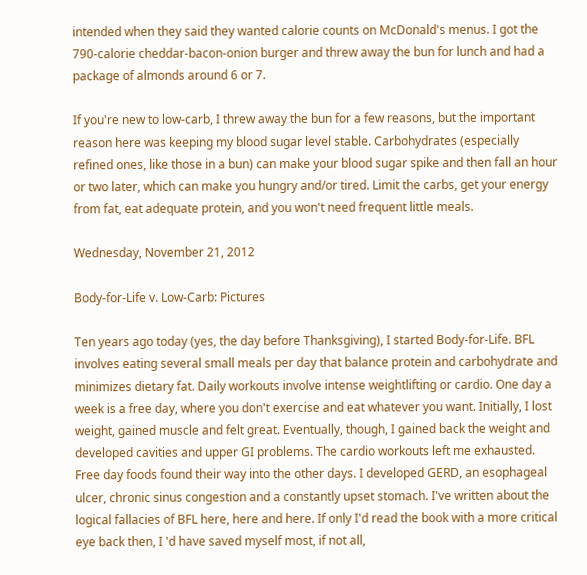intended when they said they wanted calorie counts on McDonald's menus. I got the 790-calorie cheddar-bacon-onion burger and threw away the bun for lunch and had a package of almonds around 6 or 7.

If you're new to low-carb, I threw away the bun for a few reasons, but the important reason here was keeping my blood sugar level stable. Carbohydrates (especially refined ones, like those in a bun) can make your blood sugar spike and then fall an hour or two later, which can make you hungry and/or tired. Limit the carbs, get your energy from fat, eat adequate protein, and you won't need frequent little meals.

Wednesday, November 21, 2012

Body-for-Life v. Low-Carb: Pictures

Ten years ago today (yes, the day before Thanksgiving), I started Body-for-Life. BFL involves eating several small meals per day that balance protein and carbohydrate and minimizes dietary fat. Daily workouts involve intense weightlifting or cardio. One day a week is a free day, where you don't exercise and eat whatever you want. Initially, I lost weight, gained muscle and felt great. Eventually, though, I gained back the weight and developed cavities and upper GI problems. The cardio workouts left me exhausted. Free day foods found their way into the other days. I developed GERD, an esophageal ulcer, chronic sinus congestion and a constantly upset stomach. I've written about the logical fallacies of BFL here, here and here. If only I'd read the book with a more critical eye back then, I 'd have saved myself most, if not all,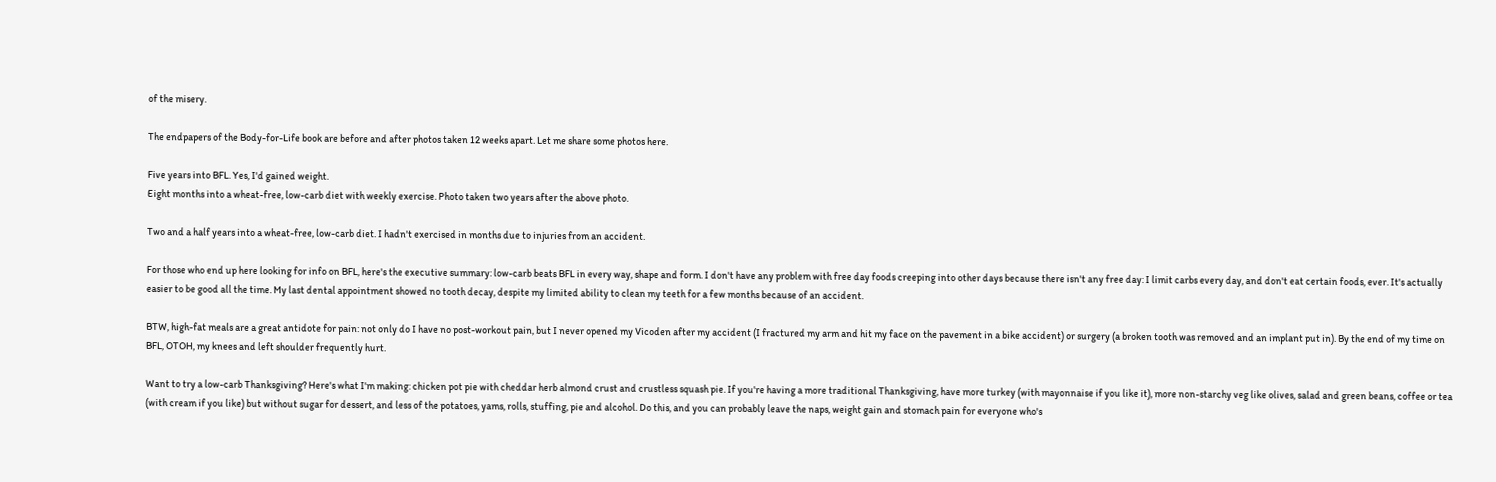of the misery.

The endpapers of the Body-for-Life book are before and after photos taken 12 weeks apart. Let me share some photos here.

Five years into BFL. Yes, I'd gained weight.
Eight months into a wheat-free, low-carb diet with weekly exercise. Photo taken two years after the above photo.

Two and a half years into a wheat-free, low-carb diet. I hadn't exercised in months due to injuries from an accident.

For those who end up here looking for info on BFL, here's the executive summary: low-carb beats BFL in every way, shape and form. I don't have any problem with free day foods creeping into other days because there isn't any free day: I limit carbs every day, and don't eat certain foods, ever. It's actually easier to be good all the time. My last dental appointment showed no tooth decay, despite my limited ability to clean my teeth for a few months because of an accident.

BTW, high-fat meals are a great antidote for pain: not only do I have no post-workout pain, but I never opened my Vicoden after my accident (I fractured my arm and hit my face on the pavement in a bike accident) or surgery (a broken tooth was removed and an implant put in). By the end of my time on BFL, OTOH, my knees and left shoulder frequently hurt.

Want to try a low-carb Thanksgiving? Here's what I'm making: chicken pot pie with cheddar herb almond crust and crustless squash pie. If you're having a more traditional Thanksgiving, have more turkey (with mayonnaise if you like it), more non-starchy veg like olives, salad and green beans, coffee or tea (with cream if you like) but without sugar for dessert, and less of the potatoes, yams, rolls, stuffing, pie and alcohol. Do this, and you can probably leave the naps, weight gain and stomach pain for everyone who's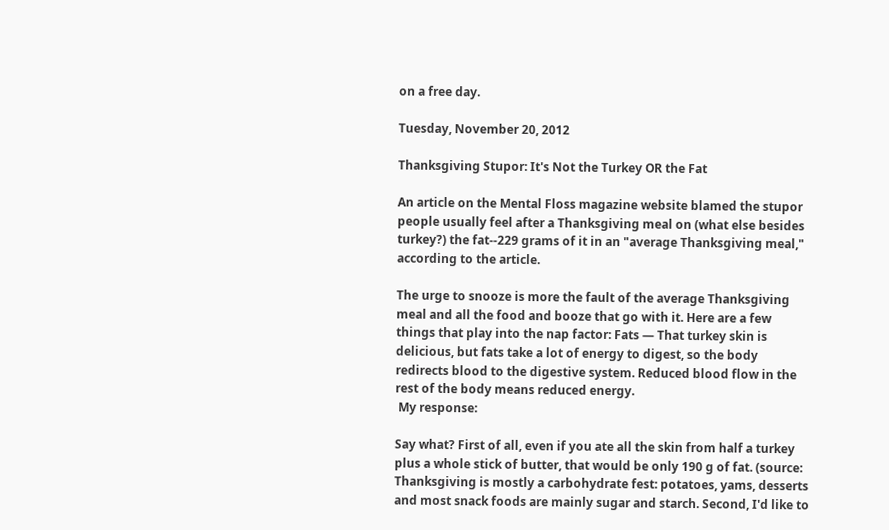on a free day.

Tuesday, November 20, 2012

Thanksgiving Stupor: It's Not the Turkey OR the Fat

An article on the Mental Floss magazine website blamed the stupor people usually feel after a Thanksgiving meal on (what else besides turkey?) the fat--229 grams of it in an "average Thanksgiving meal," according to the article.

The urge to snooze is more the fault of the average Thanksgiving meal and all the food and booze that go with it. Here are a few things that play into the nap factor: Fats — That turkey skin is delicious, but fats take a lot of energy to digest, so the body redirects blood to the digestive system. Reduced blood flow in the rest of the body means reduced energy.
 My response:

Say what? First of all, even if you ate all the skin from half a turkey plus a whole stick of butter, that would be only 190 g of fat. (source: Thanksgiving is mostly a carbohydrate fest: potatoes, yams, desserts and most snack foods are mainly sugar and starch. Second, I'd like to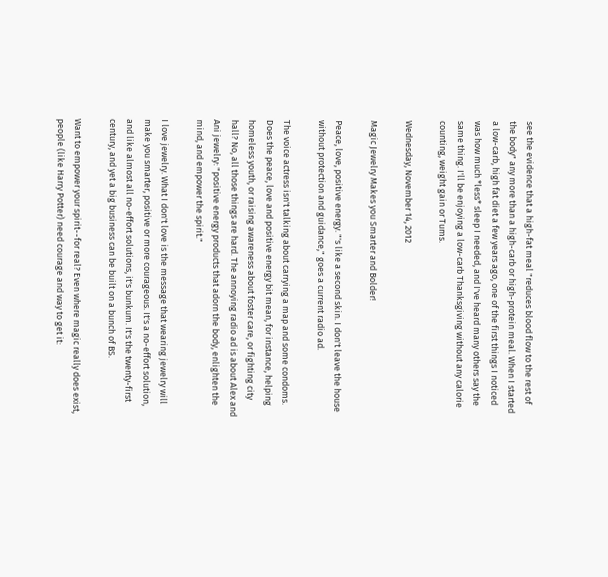see the evidence that a high-fat meal "reduces blood flow to the rest of the body" any more than a high-carb or high-protein meal. When I started a low-carb, high fat diet a few years ago, one of the first things I noticed was how much *less* sleep I needed, and I've heard many others say the same thing. I'll be enjoying a low-carb Thanksgiving without any calorie counting, weight gain or Tums.

Wednesday, November 14, 2012

Magic Jewelry Makes you Smarter and Bolder!

Peace, love, positive energy. "'s like a second skin. I don't leave the house without protection and guidance," goes a current radio ad.

The voice actress isn't talking about carrying a map and some condoms. Does the peace, love and positive energy bit mean, for instance, helping homeless youth, or raising awareness about foster care, or fighting city hall? No, all those things are hard. The annoying radio ad is about Alex and Ani jewelry: "positive energy products that adorn the body, enlighten the mind, and empower the spirit."

I love jewelry. What I don't love is the message that wearing jewelry will make you smarter, positive or more courageous. It's a no-effort solution, and like almost all no-effort solutions, it's bunkum. It's the twenty-first century, and yet a big business can be built on a bunch of BS.

Want to empower your spirit--for real? Even where magic really does exist, people (like Harry Potter) need courage and way to get it: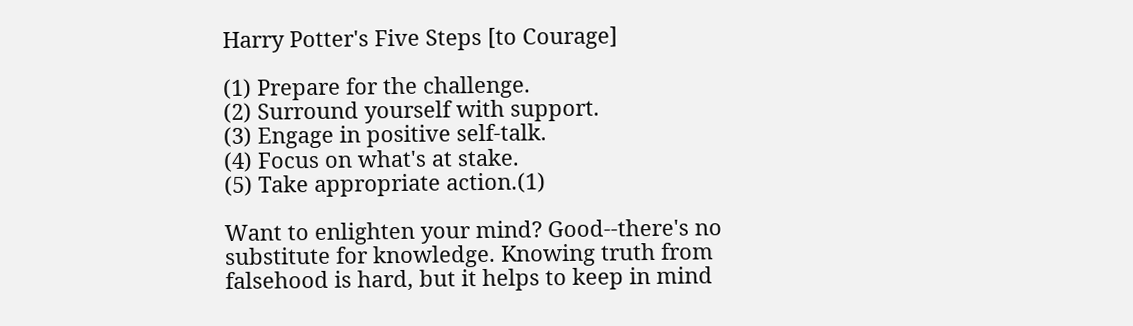Harry Potter's Five Steps [to Courage]

(1) Prepare for the challenge.
(2) Surround yourself with support.
(3) Engage in positive self-talk.
(4) Focus on what's at stake.
(5) Take appropriate action.(1)

Want to enlighten your mind? Good--there's no substitute for knowledge. Knowing truth from falsehood is hard, but it helps to keep in mind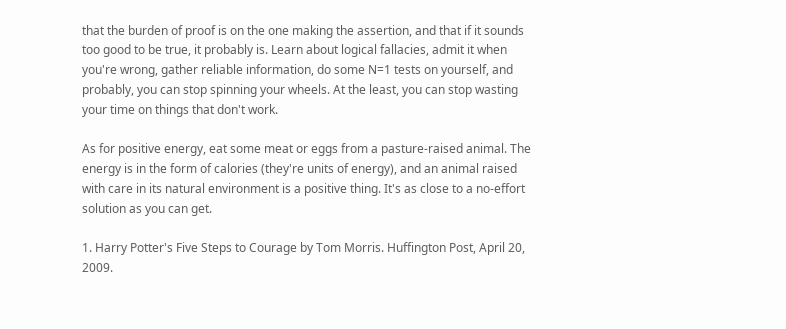that the burden of proof is on the one making the assertion, and that if it sounds too good to be true, it probably is. Learn about logical fallacies, admit it when you're wrong, gather reliable information, do some N=1 tests on yourself, and probably, you can stop spinning your wheels. At the least, you can stop wasting your time on things that don't work.

As for positive energy, eat some meat or eggs from a pasture-raised animal. The energy is in the form of calories (they're units of energy), and an animal raised with care in its natural environment is a positive thing. It's as close to a no-effort solution as you can get.

1. Harry Potter's Five Steps to Courage by Tom Morris. Huffington Post, April 20, 2009.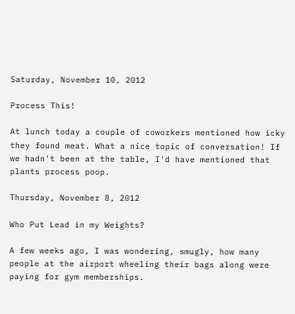Saturday, November 10, 2012

Process This!

At lunch today a couple of coworkers mentioned how icky they found meat. What a nice topic of conversation! If we hadn't been at the table, I'd have mentioned that plants process poop.

Thursday, November 8, 2012

Who Put Lead in my Weights?

A few weeks ago, I was wondering, smugly, how many people at the airport wheeling their bags along were paying for gym memberships.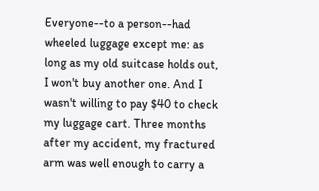Everyone--to a person--had wheeled luggage except me: as long as my old suitcase holds out, I won't buy another one. And I wasn't willing to pay $40 to check my luggage cart. Three months after my accident, my fractured arm was well enough to carry a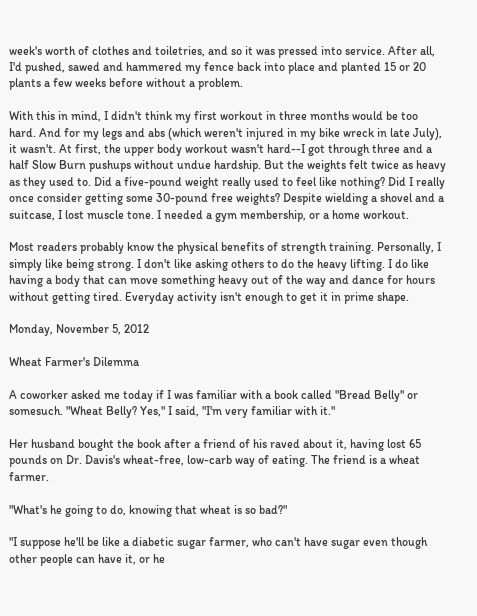week's worth of clothes and toiletries, and so it was pressed into service. After all, I'd pushed, sawed and hammered my fence back into place and planted 15 or 20 plants a few weeks before without a problem.

With this in mind, I didn't think my first workout in three months would be too hard. And for my legs and abs (which weren't injured in my bike wreck in late July), it wasn't. At first, the upper body workout wasn't hard--I got through three and a half Slow Burn pushups without undue hardship. But the weights felt twice as heavy as they used to. Did a five-pound weight really used to feel like nothing? Did I really once consider getting some 30-pound free weights? Despite wielding a shovel and a suitcase, I lost muscle tone. I needed a gym membership, or a home workout.

Most readers probably know the physical benefits of strength training. Personally, I simply like being strong. I don't like asking others to do the heavy lifting. I do like having a body that can move something heavy out of the way and dance for hours without getting tired. Everyday activity isn't enough to get it in prime shape.

Monday, November 5, 2012

Wheat Farmer's Dilemma

A coworker asked me today if I was familiar with a book called "Bread Belly" or somesuch. "Wheat Belly? Yes," I said, "I'm very familiar with it."

Her husband bought the book after a friend of his raved about it, having lost 65 pounds on Dr. Davis's wheat-free, low-carb way of eating. The friend is a wheat farmer.

"What's he going to do, knowing that wheat is so bad?"

"I suppose he'll be like a diabetic sugar farmer, who can't have sugar even though other people can have it, or he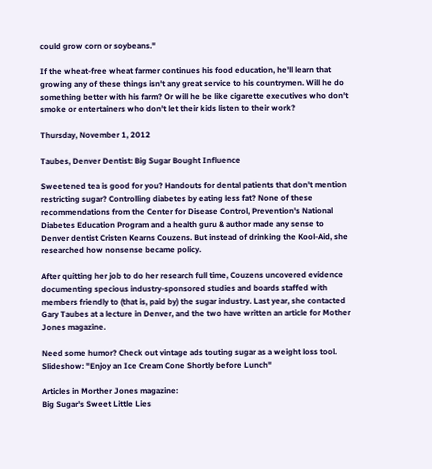could grow corn or soybeans."

If the wheat-free wheat farmer continues his food education, he'll learn that growing any of these things isn't any great service to his countrymen. Will he do something better with his farm? Or will he be like cigarette executives who don't smoke or entertainers who don't let their kids listen to their work?

Thursday, November 1, 2012

Taubes, Denver Dentist: Big Sugar Bought Influence

Sweetened tea is good for you? Handouts for dental patients that don't mention restricting sugar? Controlling diabetes by eating less fat? None of these recommendations from the Center for Disease Control, Prevention's National Diabetes Education Program and a health guru & author made any sense to Denver dentist Cristen Kearns Couzens. But instead of drinking the Kool-Aid, she researched how nonsense became policy.

After quitting her job to do her research full time, Couzens uncovered evidence documenting specious industry-sponsored studies and boards staffed with members friendly to (that is, paid by) the sugar industry. Last year, she contacted Gary Taubes at a lecture in Denver, and the two have written an article for Mother Jones magazine.

Need some humor? Check out vintage ads touting sugar as a weight loss tool.
Slideshow: "Enjoy an Ice Cream Cone Shortly before Lunch"

Articles in Morther Jones magazine:
Big Sugar's Sweet Little Lies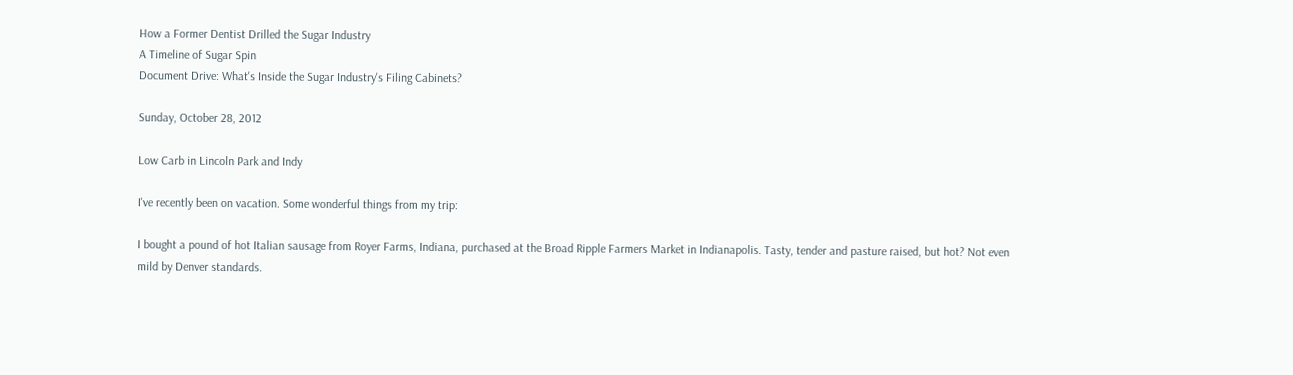How a Former Dentist Drilled the Sugar Industry
A Timeline of Sugar Spin
Document Drive: What's Inside the Sugar Industry's Filing Cabinets?

Sunday, October 28, 2012

Low Carb in Lincoln Park and Indy

I've recently been on vacation. Some wonderful things from my trip:

I bought a pound of hot Italian sausage from Royer Farms, Indiana, purchased at the Broad Ripple Farmers Market in Indianapolis. Tasty, tender and pasture raised, but hot? Not even mild by Denver standards.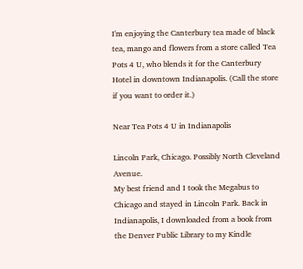I'm enjoying the Canterbury tea made of black tea, mango and flowers from a store called Tea Pots 4 U, who blends it for the Canterbury Hotel in downtown Indianapolis. (Call the store if you want to order it.)

Near Tea Pots 4 U in Indianapolis

Lincoln Park, Chicago. Possibly North Cleveland Avenue.
My best friend and I took the Megabus to Chicago and stayed in Lincoln Park. Back in Indianapolis, I downloaded from a book from the Denver Public Library to my Kindle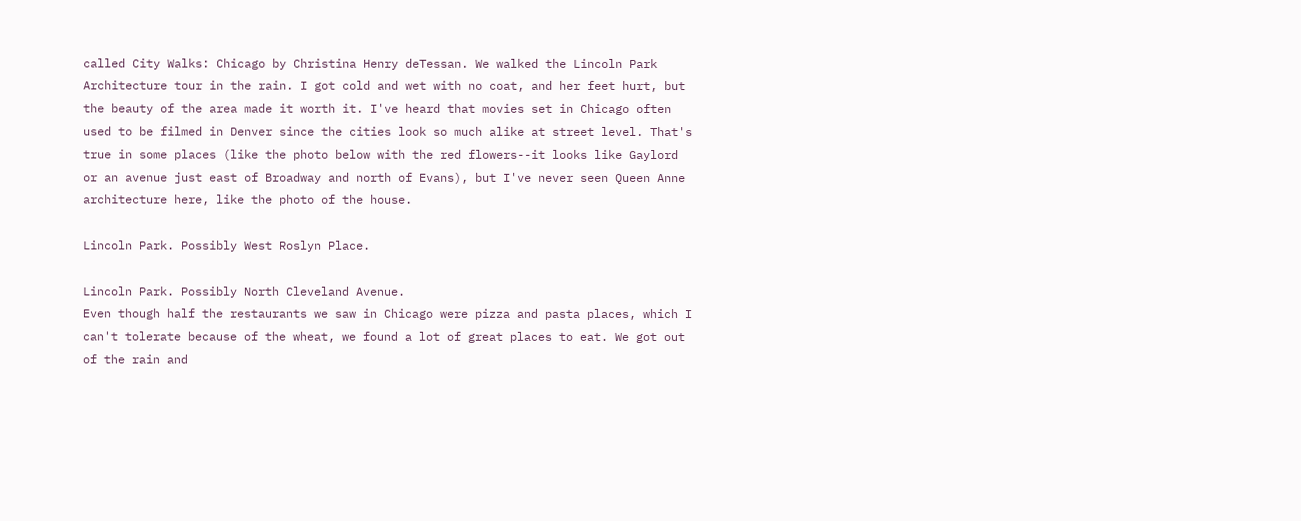called City Walks: Chicago by Christina Henry deTessan. We walked the Lincoln Park Architecture tour in the rain. I got cold and wet with no coat, and her feet hurt, but the beauty of the area made it worth it. I've heard that movies set in Chicago often used to be filmed in Denver since the cities look so much alike at street level. That's true in some places (like the photo below with the red flowers--it looks like Gaylord or an avenue just east of Broadway and north of Evans), but I've never seen Queen Anne architecture here, like the photo of the house.

Lincoln Park. Possibly West Roslyn Place.

Lincoln Park. Possibly North Cleveland Avenue.
Even though half the restaurants we saw in Chicago were pizza and pasta places, which I can't tolerate because of the wheat, we found a lot of great places to eat. We got out of the rain and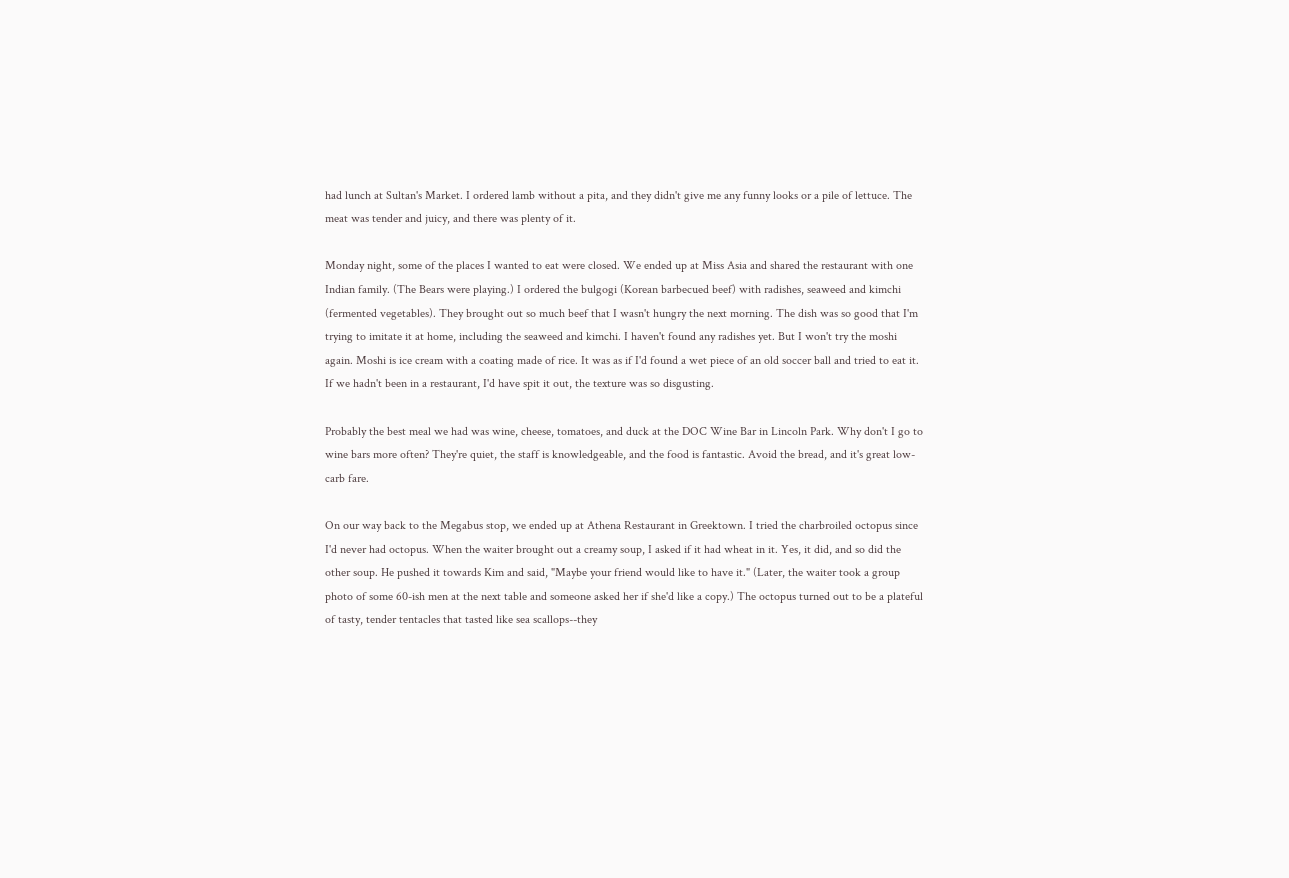had lunch at Sultan's Market. I ordered lamb without a pita, and they didn't give me any funny looks or a pile of lettuce. The meat was tender and juicy, and there was plenty of it.

Monday night, some of the places I wanted to eat were closed. We ended up at Miss Asia and shared the restaurant with one Indian family. (The Bears were playing.) I ordered the bulgogi (Korean barbecued beef) with radishes, seaweed and kimchi (fermented vegetables). They brought out so much beef that I wasn't hungry the next morning. The dish was so good that I'm trying to imitate it at home, including the seaweed and kimchi. I haven't found any radishes yet. But I won't try the moshi again. Moshi is ice cream with a coating made of rice. It was as if I'd found a wet piece of an old soccer ball and tried to eat it. If we hadn't been in a restaurant, I'd have spit it out, the texture was so disgusting.

Probably the best meal we had was wine, cheese, tomatoes, and duck at the DOC Wine Bar in Lincoln Park. Why don't I go to wine bars more often? They're quiet, the staff is knowledgeable, and the food is fantastic. Avoid the bread, and it's great low-carb fare.

On our way back to the Megabus stop, we ended up at Athena Restaurant in Greektown. I tried the charbroiled octopus since I'd never had octopus. When the waiter brought out a creamy soup, I asked if it had wheat in it. Yes, it did, and so did the other soup. He pushed it towards Kim and said, "Maybe your friend would like to have it." (Later, the waiter took a group photo of some 60-ish men at the next table and someone asked her if she'd like a copy.) The octopus turned out to be a plateful of tasty, tender tentacles that tasted like sea scallops--they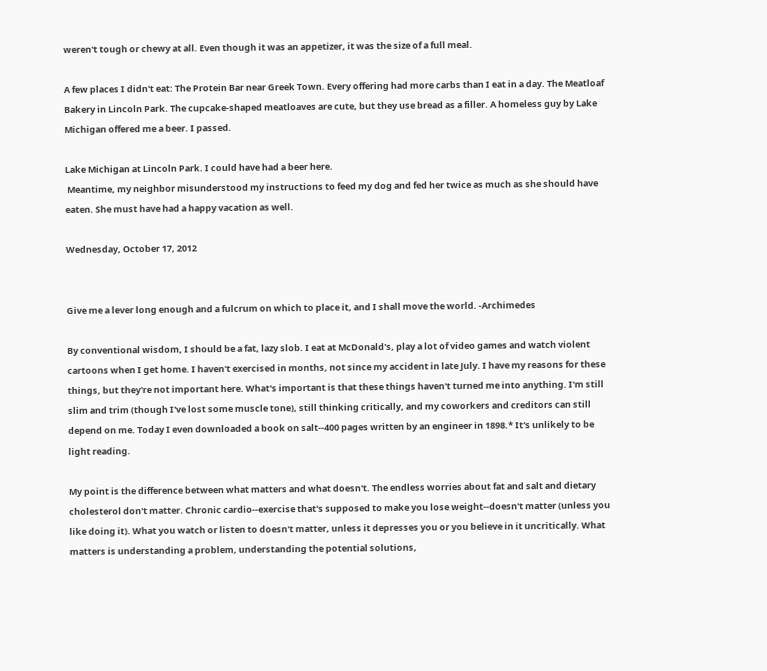weren't tough or chewy at all. Even though it was an appetizer, it was the size of a full meal.

A few places I didn't eat: The Protein Bar near Greek Town. Every offering had more carbs than I eat in a day. The Meatloaf Bakery in Lincoln Park. The cupcake-shaped meatloaves are cute, but they use bread as a filler. A homeless guy by Lake Michigan offered me a beer. I passed.

Lake Michigan at Lincoln Park. I could have had a beer here.
 Meantime, my neighbor misunderstood my instructions to feed my dog and fed her twice as much as she should have eaten. She must have had a happy vacation as well.

Wednesday, October 17, 2012


Give me a lever long enough and a fulcrum on which to place it, and I shall move the world. -Archimedes

By conventional wisdom, I should be a fat, lazy slob. I eat at McDonald's, play a lot of video games and watch violent cartoons when I get home. I haven't exercised in months, not since my accident in late July. I have my reasons for these things, but they're not important here. What's important is that these things haven't turned me into anything. I'm still slim and trim (though I've lost some muscle tone), still thinking critically, and my coworkers and creditors can still depend on me. Today I even downloaded a book on salt--400 pages written by an engineer in 1898.* It's unlikely to be light reading.

My point is the difference between what matters and what doesn't. The endless worries about fat and salt and dietary cholesterol don't matter. Chronic cardio--exercise that's supposed to make you lose weight--doesn't matter (unless you like doing it). What you watch or listen to doesn't matter, unless it depresses you or you believe in it uncritically. What matters is understanding a problem, understanding the potential solutions,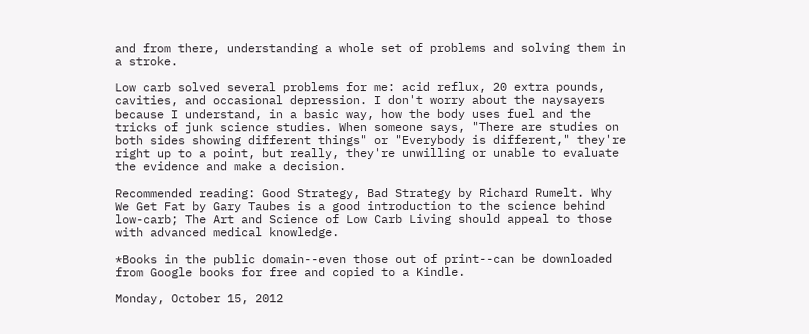and from there, understanding a whole set of problems and solving them in a stroke.

Low carb solved several problems for me: acid reflux, 20 extra pounds, cavities, and occasional depression. I don't worry about the naysayers because I understand, in a basic way, how the body uses fuel and the tricks of junk science studies. When someone says, "There are studies on both sides showing different things" or "Everybody is different," they're right up to a point, but really, they're unwilling or unable to evaluate the evidence and make a decision.

Recommended reading: Good Strategy, Bad Strategy by Richard Rumelt. Why We Get Fat by Gary Taubes is a good introduction to the science behind low-carb; The Art and Science of Low Carb Living should appeal to those with advanced medical knowledge.

*Books in the public domain--even those out of print--can be downloaded from Google books for free and copied to a Kindle.

Monday, October 15, 2012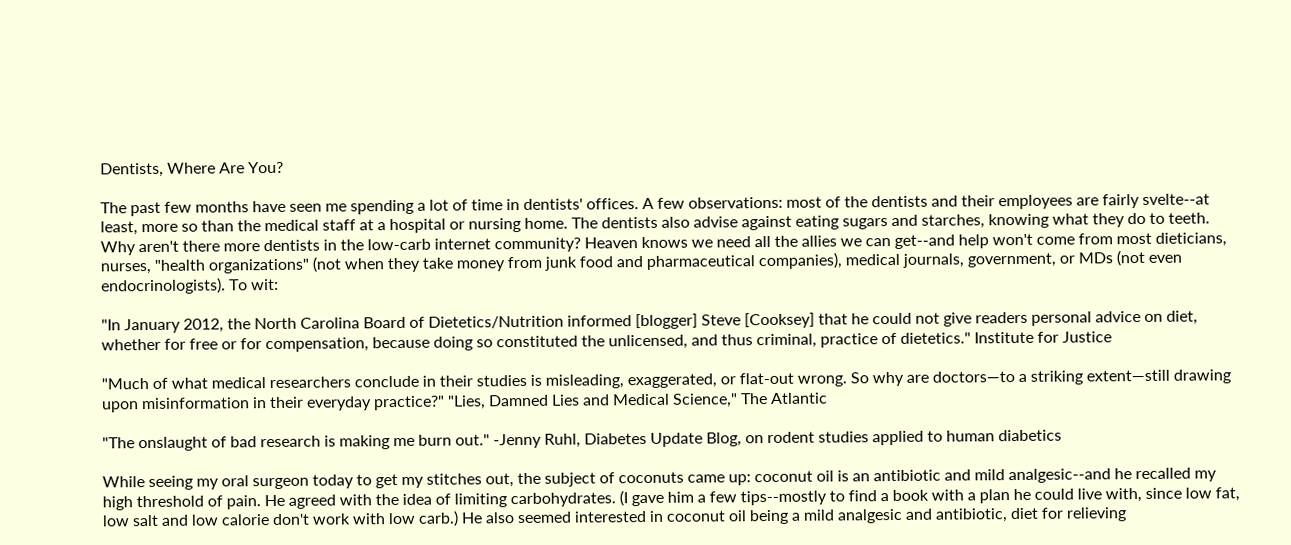Dentists, Where Are You?

The past few months have seen me spending a lot of time in dentists' offices. A few observations: most of the dentists and their employees are fairly svelte--at least, more so than the medical staff at a hospital or nursing home. The dentists also advise against eating sugars and starches, knowing what they do to teeth. Why aren't there more dentists in the low-carb internet community? Heaven knows we need all the allies we can get--and help won't come from most dieticians, nurses, "health organizations" (not when they take money from junk food and pharmaceutical companies), medical journals, government, or MDs (not even endocrinologists). To wit:

"In January 2012, the North Carolina Board of Dietetics/Nutrition informed [blogger] Steve [Cooksey] that he could not give readers personal advice on diet, whether for free or for compensation, because doing so constituted the unlicensed, and thus criminal, practice of dietetics." Institute for Justice

"Much of what medical researchers conclude in their studies is misleading, exaggerated, or flat-out wrong. So why are doctors—to a striking extent—still drawing upon misinformation in their everyday practice?" "Lies, Damned Lies and Medical Science," The Atlantic

"The onslaught of bad research is making me burn out." -Jenny Ruhl, Diabetes Update Blog, on rodent studies applied to human diabetics

While seeing my oral surgeon today to get my stitches out, the subject of coconuts came up: coconut oil is an antibiotic and mild analgesic--and he recalled my high threshold of pain. He agreed with the idea of limiting carbohydrates. (I gave him a few tips--mostly to find a book with a plan he could live with, since low fat, low salt and low calorie don't work with low carb.) He also seemed interested in coconut oil being a mild analgesic and antibiotic, diet for relieving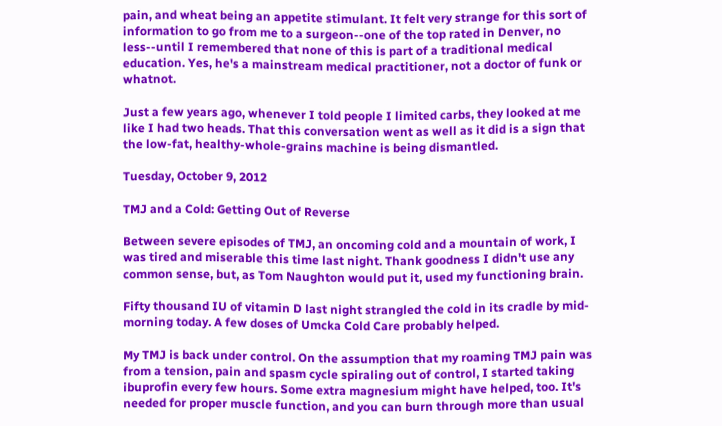pain, and wheat being an appetite stimulant. It felt very strange for this sort of information to go from me to a surgeon--one of the top rated in Denver, no less--until I remembered that none of this is part of a traditional medical education. Yes, he's a mainstream medical practitioner, not a doctor of funk or whatnot.

Just a few years ago, whenever I told people I limited carbs, they looked at me like I had two heads. That this conversation went as well as it did is a sign that the low-fat, healthy-whole-grains machine is being dismantled.

Tuesday, October 9, 2012

TMJ and a Cold: Getting Out of Reverse

Between severe episodes of TMJ, an oncoming cold and a mountain of work, I was tired and miserable this time last night. Thank goodness I didn't use any common sense, but, as Tom Naughton would put it, used my functioning brain.

Fifty thousand IU of vitamin D last night strangled the cold in its cradle by mid-morning today. A few doses of Umcka Cold Care probably helped.

My TMJ is back under control. On the assumption that my roaming TMJ pain was from a tension, pain and spasm cycle spiraling out of control, I started taking ibuprofin every few hours. Some extra magnesium might have helped, too. It's needed for proper muscle function, and you can burn through more than usual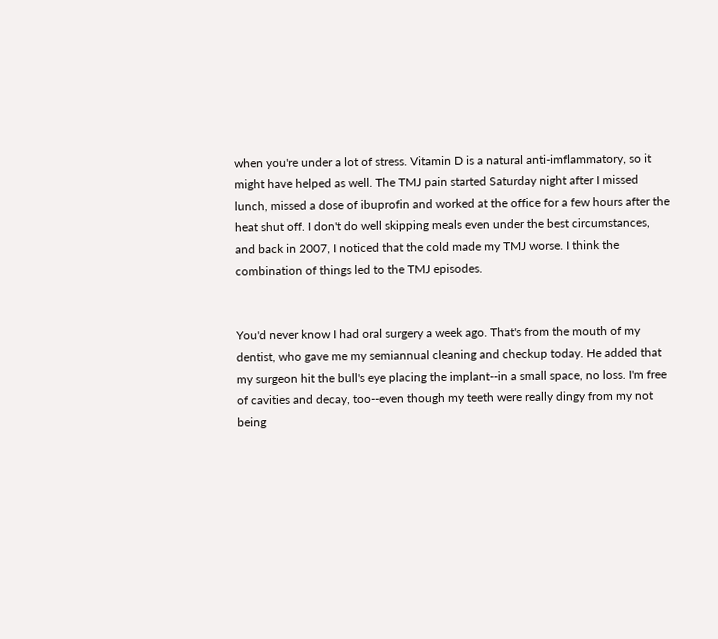when you're under a lot of stress. Vitamin D is a natural anti-imflammatory, so it might have helped as well. The TMJ pain started Saturday night after I missed lunch, missed a dose of ibuprofin and worked at the office for a few hours after the heat shut off. I don't do well skipping meals even under the best circumstances, and back in 2007, I noticed that the cold made my TMJ worse. I think the combination of things led to the TMJ episodes.


You'd never know I had oral surgery a week ago. That's from the mouth of my dentist, who gave me my semiannual cleaning and checkup today. He added that my surgeon hit the bull's eye placing the implant--in a small space, no loss. I'm free of cavities and decay, too--even though my teeth were really dingy from my not being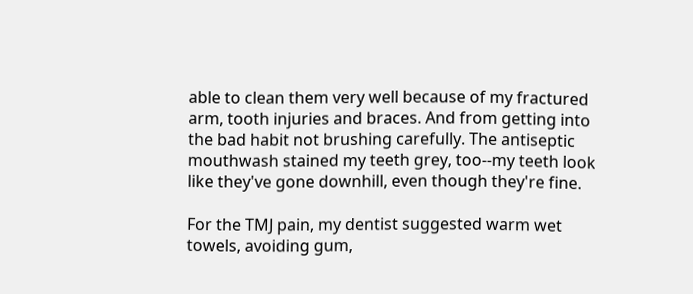able to clean them very well because of my fractured arm, tooth injuries and braces. And from getting into the bad habit not brushing carefully. The antiseptic mouthwash stained my teeth grey, too--my teeth look like they've gone downhill, even though they're fine.

For the TMJ pain, my dentist suggested warm wet towels, avoiding gum,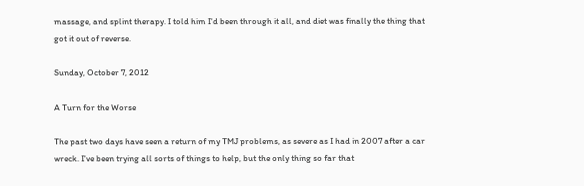massage, and splint therapy. I told him I'd been through it all, and diet was finally the thing that got it out of reverse.

Sunday, October 7, 2012

A Turn for the Worse

The past two days have seen a return of my TMJ problems, as severe as I had in 2007 after a car wreck. I've been trying all sorts of things to help, but the only thing so far that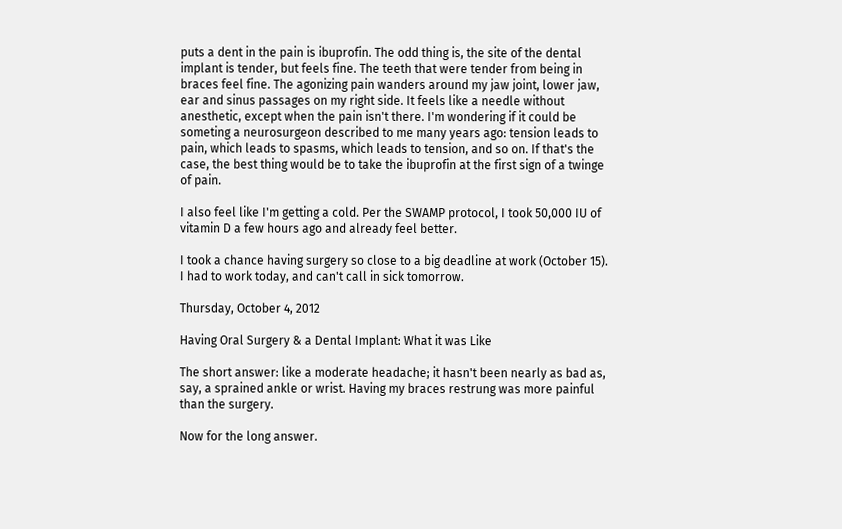puts a dent in the pain is ibuprofin. The odd thing is, the site of the dental implant is tender, but feels fine. The teeth that were tender from being in braces feel fine. The agonizing pain wanders around my jaw joint, lower jaw, ear and sinus passages on my right side. It feels like a needle without anesthetic, except when the pain isn't there. I'm wondering if it could be someting a neurosurgeon described to me many years ago: tension leads to pain, which leads to spasms, which leads to tension, and so on. If that's the case, the best thing would be to take the ibuprofin at the first sign of a twinge of pain.

I also feel like I'm getting a cold. Per the SWAMP protocol, I took 50,000 IU of vitamin D a few hours ago and already feel better.

I took a chance having surgery so close to a big deadline at work (October 15). I had to work today, and can't call in sick tomorrow.

Thursday, October 4, 2012

Having Oral Surgery & a Dental Implant: What it was Like

The short answer: like a moderate headache; it hasn't been nearly as bad as, say, a sprained ankle or wrist. Having my braces restrung was more painful than the surgery.

Now for the long answer.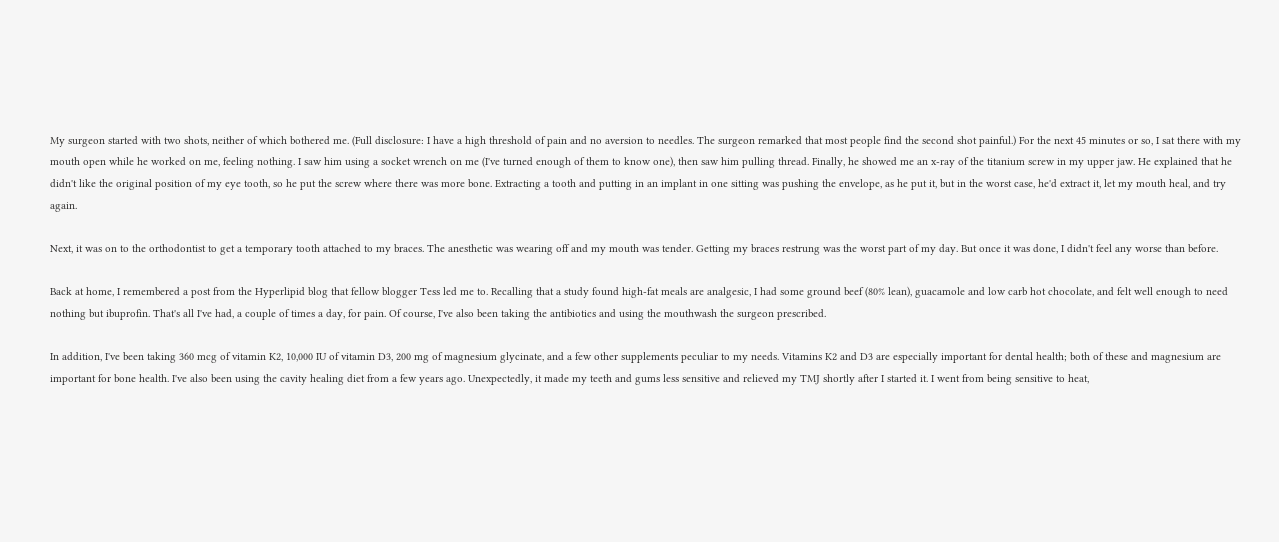My surgeon started with two shots, neither of which bothered me. (Full disclosure: I have a high threshold of pain and no aversion to needles. The surgeon remarked that most people find the second shot painful.) For the next 45 minutes or so, I sat there with my mouth open while he worked on me, feeling nothing. I saw him using a socket wrench on me (I've turned enough of them to know one), then saw him pulling thread. Finally, he showed me an x-ray of the titanium screw in my upper jaw. He explained that he didn't like the original position of my eye tooth, so he put the screw where there was more bone. Extracting a tooth and putting in an implant in one sitting was pushing the envelope, as he put it, but in the worst case, he'd extract it, let my mouth heal, and try again.

Next, it was on to the orthodontist to get a temporary tooth attached to my braces. The anesthetic was wearing off and my mouth was tender. Getting my braces restrung was the worst part of my day. But once it was done, I didn't feel any worse than before.

Back at home, I remembered a post from the Hyperlipid blog that fellow blogger Tess led me to. Recalling that a study found high-fat meals are analgesic, I had some ground beef (80% lean), guacamole and low carb hot chocolate, and felt well enough to need nothing but ibuprofin. That's all I've had, a couple of times a day, for pain. Of course, I've also been taking the antibiotics and using the mouthwash the surgeon prescribed.

In addition, I've been taking 360 mcg of vitamin K2, 10,000 IU of vitamin D3, 200 mg of magnesium glycinate, and a few other supplements peculiar to my needs. Vitamins K2 and D3 are especially important for dental health; both of these and magnesium are important for bone health. I've also been using the cavity healing diet from a few years ago. Unexpectedly, it made my teeth and gums less sensitive and relieved my TMJ shortly after I started it. I went from being sensitive to heat,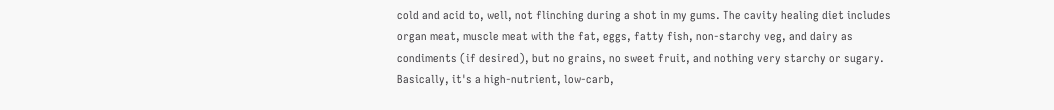cold and acid to, well, not flinching during a shot in my gums. The cavity healing diet includes organ meat, muscle meat with the fat, eggs, fatty fish, non-starchy veg, and dairy as condiments (if desired), but no grains, no sweet fruit, and nothing very starchy or sugary. Basically, it's a high-nutrient, low-carb,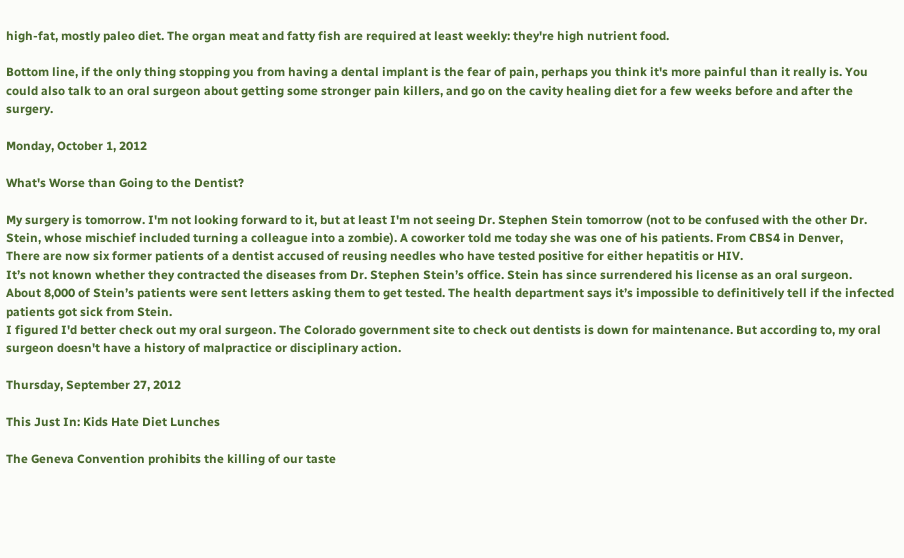high-fat, mostly paleo diet. The organ meat and fatty fish are required at least weekly: they're high nutrient food.

Bottom line, if the only thing stopping you from having a dental implant is the fear of pain, perhaps you think it's more painful than it really is. You could also talk to an oral surgeon about getting some stronger pain killers, and go on the cavity healing diet for a few weeks before and after the surgery.

Monday, October 1, 2012

What's Worse than Going to the Dentist?

My surgery is tomorrow. I'm not looking forward to it, but at least I'm not seeing Dr. Stephen Stein tomorrow (not to be confused with the other Dr. Stein, whose mischief included turning a colleague into a zombie). A coworker told me today she was one of his patients. From CBS4 in Denver,
There are now six former patients of a dentist accused of reusing needles who have tested positive for either hepatitis or HIV.
It’s not known whether they contracted the diseases from Dr. Stephen Stein’s office. Stein has since surrendered his license as an oral surgeon.
About 8,000 of Stein’s patients were sent letters asking them to get tested. The health department says it’s impossible to definitively tell if the infected patients got sick from Stein.
I figured I'd better check out my oral surgeon. The Colorado government site to check out dentists is down for maintenance. But according to, my oral surgeon doesn't have a history of malpractice or disciplinary action.

Thursday, September 27, 2012

This Just In: Kids Hate Diet Lunches

The Geneva Convention prohibits the killing of our taste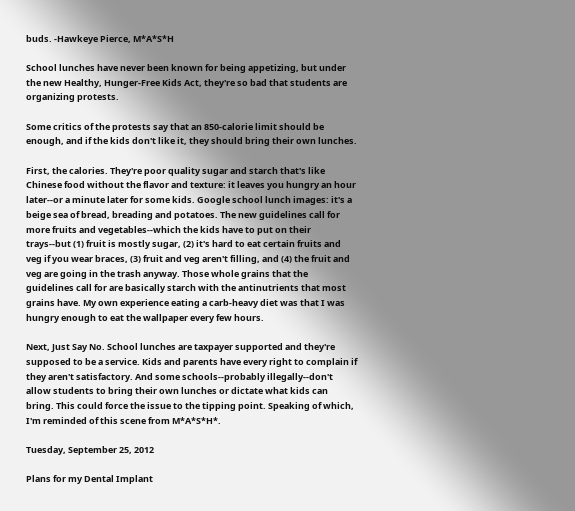buds. -Hawkeye Pierce, M*A*S*H

School lunches have never been known for being appetizing, but under the new Healthy, Hunger-Free Kids Act, they're so bad that students are organizing protests.

Some critics of the protests say that an 850-calorie limit should be enough, and if the kids don't like it, they should bring their own lunches.

First, the calories. They're poor quality sugar and starch that's like Chinese food without the flavor and texture: it leaves you hungry an hour later--or a minute later for some kids. Google school lunch images: it's a beige sea of bread, breading and potatoes. The new guidelines call for more fruits and vegetables--which the kids have to put on their trays--but (1) fruit is mostly sugar, (2) it's hard to eat certain fruits and veg if you wear braces, (3) fruit and veg aren't filling, and (4) the fruit and veg are going in the trash anyway. Those whole grains that the guidelines call for are basically starch with the antinutrients that most grains have. My own experience eating a carb-heavy diet was that I was hungry enough to eat the wallpaper every few hours.

Next, Just Say No. School lunches are taxpayer supported and they're supposed to be a service. Kids and parents have every right to complain if they aren't satisfactory. And some schools--probably illegally--don't allow students to bring their own lunches or dictate what kids can bring. This could force the issue to the tipping point. Speaking of which, I'm reminded of this scene from M*A*S*H*.

Tuesday, September 25, 2012

Plans for my Dental Implant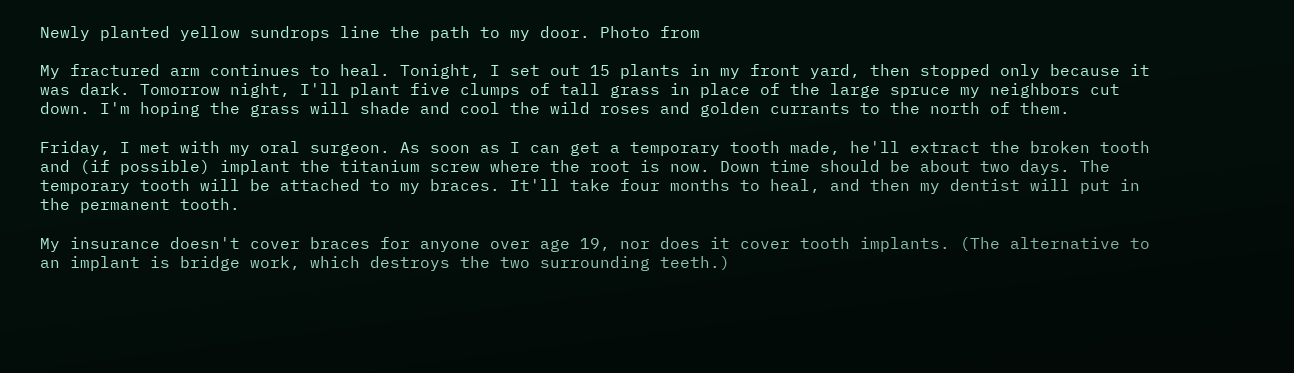Newly planted yellow sundrops line the path to my door. Photo from

My fractured arm continues to heal. Tonight, I set out 15 plants in my front yard, then stopped only because it was dark. Tomorrow night, I'll plant five clumps of tall grass in place of the large spruce my neighbors cut down. I'm hoping the grass will shade and cool the wild roses and golden currants to the north of them.

Friday, I met with my oral surgeon. As soon as I can get a temporary tooth made, he'll extract the broken tooth and (if possible) implant the titanium screw where the root is now. Down time should be about two days. The temporary tooth will be attached to my braces. It'll take four months to heal, and then my dentist will put in the permanent tooth.

My insurance doesn't cover braces for anyone over age 19, nor does it cover tooth implants. (The alternative to an implant is bridge work, which destroys the two surrounding teeth.)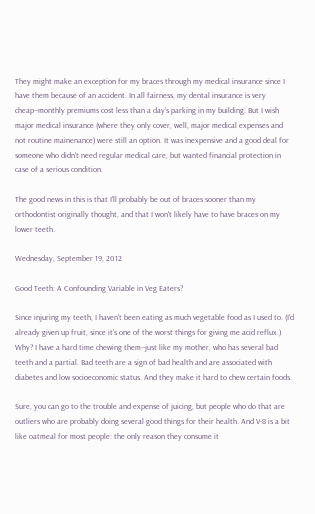They might make an exception for my braces through my medical insurance since I have them because of an accident. In all fairness, my dental insurance is very cheap--monthly premiums cost less than a day's parking in my building. But I wish major medical insurance (where they only cover, well, major medical expenses and not routine mainenance) were still an option. It was inexpensive and a good deal for someone who didn't need regular medical care, but wanted financial protection in case of a serious condition.

The good news in this is that I'll probably be out of braces sooner than my orthodontist originally thought, and that I won't likely have to have braces on my lower teeth.

Wednesday, September 19, 2012

Good Teeth: A Confounding Variable in Veg Eaters?

Since injuring my teeth, I haven't been eating as much vegetable food as I used to. (I'd already given up fruit, since it's one of the worst things for giving me acid reflux.) Why? I have a hard time chewing them--just like my mother, who has several bad teeth and a partial. Bad teeth are a sign of bad health and are associated with diabetes and low socioeconomic status. And they make it hard to chew certain foods.

Sure, you can go to the trouble and expense of juicing, but people who do that are outliers who are probably doing several good things for their health. And V-8 is a bit like oatmeal for most people: the only reason they consume it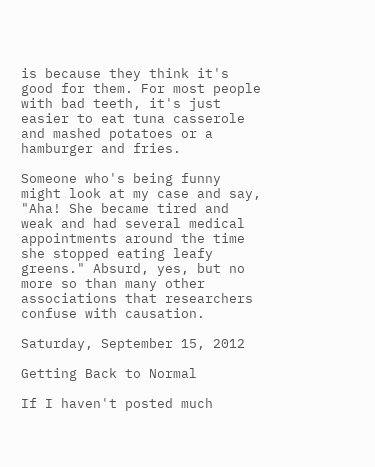is because they think it's good for them. For most people with bad teeth, it's just easier to eat tuna casserole and mashed potatoes or a hamburger and fries.

Someone who's being funny might look at my case and say, "Aha! She became tired and weak and had several medical appointments around the time she stopped eating leafy greens." Absurd, yes, but no more so than many other associations that researchers confuse with causation.

Saturday, September 15, 2012

Getting Back to Normal

If I haven't posted much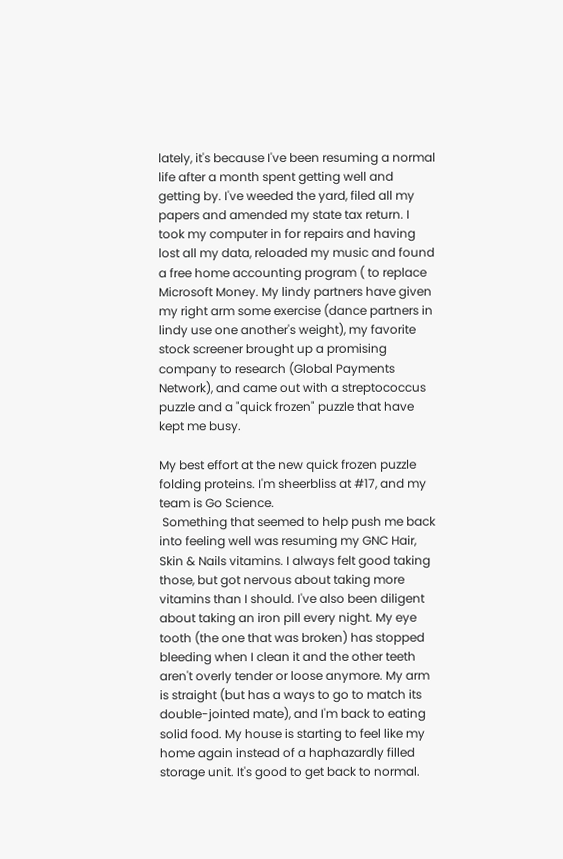lately, it's because I've been resuming a normal life after a month spent getting well and getting by. I've weeded the yard, filed all my papers and amended my state tax return. I took my computer in for repairs and having lost all my data, reloaded my music and found a free home accounting program ( to replace Microsoft Money. My lindy partners have given my right arm some exercise (dance partners in lindy use one another's weight), my favorite stock screener brought up a promising company to research (Global Payments Network), and came out with a streptococcus puzzle and a "quick frozen" puzzle that have kept me busy.

My best effort at the new quick frozen puzzle folding proteins. I'm sheerbliss at #17, and my team is Go Science.
 Something that seemed to help push me back into feeling well was resuming my GNC Hair, Skin & Nails vitamins. I always felt good taking those, but got nervous about taking more vitamins than I should. I've also been diligent about taking an iron pill every night. My eye tooth (the one that was broken) has stopped bleeding when I clean it and the other teeth aren't overly tender or loose anymore. My arm is straight (but has a ways to go to match its double-jointed mate), and I'm back to eating solid food. My house is starting to feel like my home again instead of a haphazardly filled storage unit. It's good to get back to normal.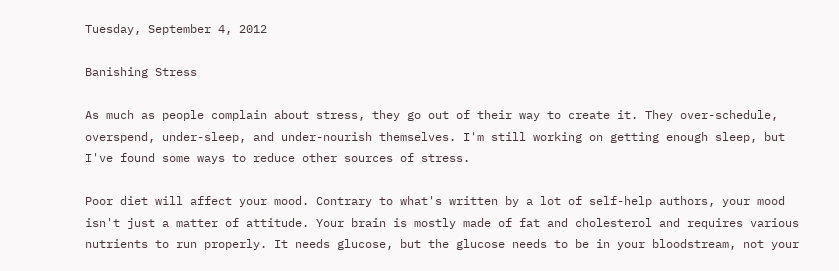Tuesday, September 4, 2012

Banishing Stress

As much as people complain about stress, they go out of their way to create it. They over-schedule, overspend, under-sleep, and under-nourish themselves. I'm still working on getting enough sleep, but I've found some ways to reduce other sources of stress.

Poor diet will affect your mood. Contrary to what's written by a lot of self-help authors, your mood isn't just a matter of attitude. Your brain is mostly made of fat and cholesterol and requires various nutrients to run properly. It needs glucose, but the glucose needs to be in your bloodstream, not your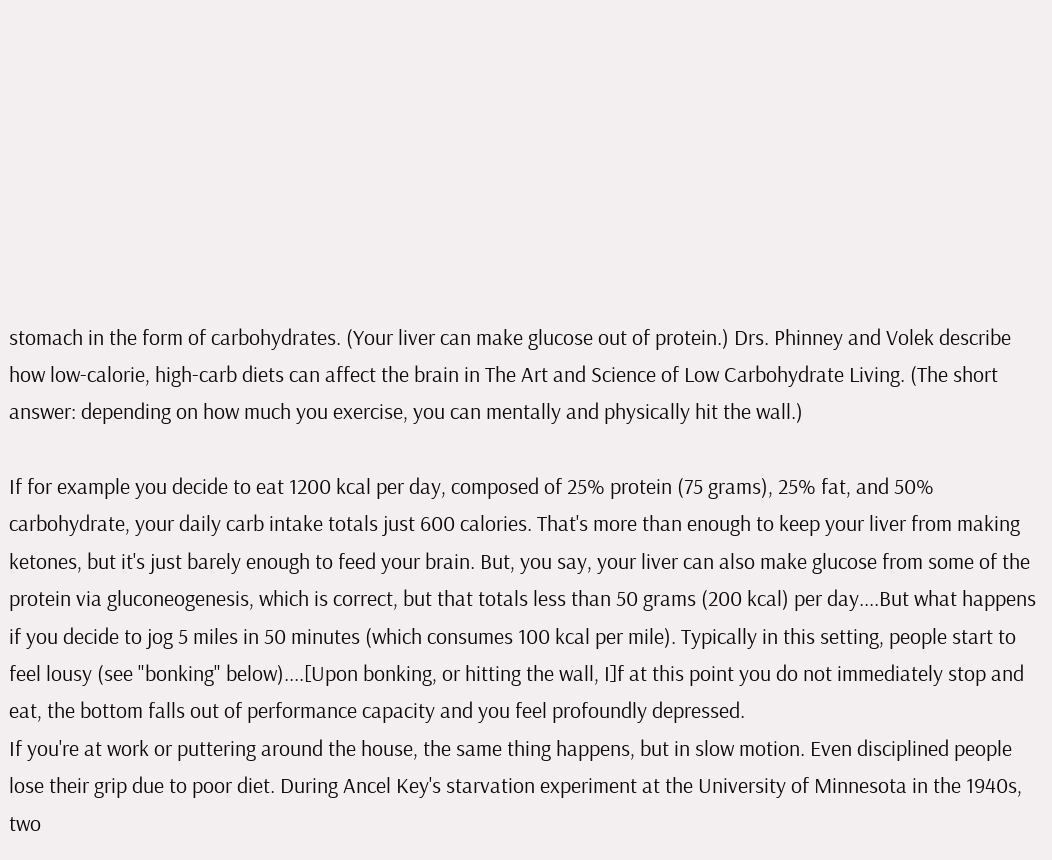stomach in the form of carbohydrates. (Your liver can make glucose out of protein.) Drs. Phinney and Volek describe how low-calorie, high-carb diets can affect the brain in The Art and Science of Low Carbohydrate Living. (The short answer: depending on how much you exercise, you can mentally and physically hit the wall.)

If for example you decide to eat 1200 kcal per day, composed of 25% protein (75 grams), 25% fat, and 50% carbohydrate, your daily carb intake totals just 600 calories. That's more than enough to keep your liver from making ketones, but it's just barely enough to feed your brain. But, you say, your liver can also make glucose from some of the protein via gluconeogenesis, which is correct, but that totals less than 50 grams (200 kcal) per day....But what happens if you decide to jog 5 miles in 50 minutes (which consumes 100 kcal per mile). Typically in this setting, people start to feel lousy (see "bonking" below)....[Upon bonking, or hitting the wall, I]f at this point you do not immediately stop and eat, the bottom falls out of performance capacity and you feel profoundly depressed.
If you're at work or puttering around the house, the same thing happens, but in slow motion. Even disciplined people lose their grip due to poor diet. During Ancel Key's starvation experiment at the University of Minnesota in the 1940s, two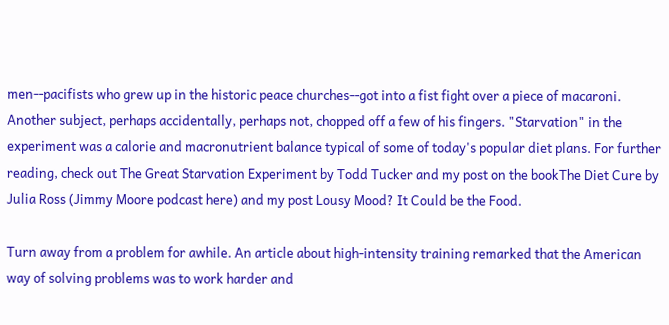men--pacifists who grew up in the historic peace churches--got into a fist fight over a piece of macaroni. Another subject, perhaps accidentally, perhaps not, chopped off a few of his fingers. "Starvation" in the experiment was a calorie and macronutrient balance typical of some of today's popular diet plans. For further reading, check out The Great Starvation Experiment by Todd Tucker and my post on the bookThe Diet Cure by Julia Ross (Jimmy Moore podcast here) and my post Lousy Mood? It Could be the Food.

Turn away from a problem for awhile. An article about high-intensity training remarked that the American way of solving problems was to work harder and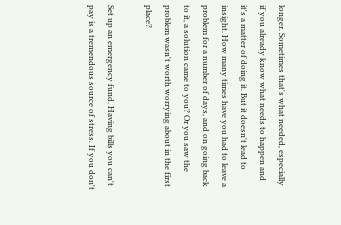longer. Sometimes that's what needed, especially if you already know what needs to happen and it's a matter of doing it. But it doesn't lead to insight. How many times have you had to leave a problem for a number of days, and on going back to it, a solution came to you? Or you saw the problem wasn't worth worrying about in the first place?

Set up an emergency fund. Having bills you can't pay is a tremendous source of stress. If you don't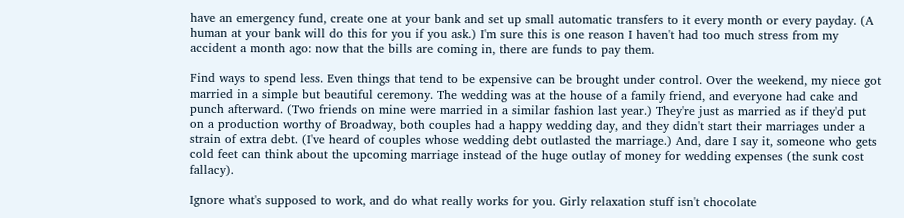have an emergency fund, create one at your bank and set up small automatic transfers to it every month or every payday. (A human at your bank will do this for you if you ask.) I'm sure this is one reason I haven't had too much stress from my accident a month ago: now that the bills are coming in, there are funds to pay them.

Find ways to spend less. Even things that tend to be expensive can be brought under control. Over the weekend, my niece got married in a simple but beautiful ceremony. The wedding was at the house of a family friend, and everyone had cake and punch afterward. (Two friends on mine were married in a similar fashion last year.) They're just as married as if they'd put on a production worthy of Broadway, both couples had a happy wedding day, and they didn't start their marriages under a strain of extra debt. (I've heard of couples whose wedding debt outlasted the marriage.) And, dare I say it, someone who gets cold feet can think about the upcoming marriage instead of the huge outlay of money for wedding expenses (the sunk cost fallacy).

Ignore what's supposed to work, and do what really works for you. Girly relaxation stuff isn't chocolate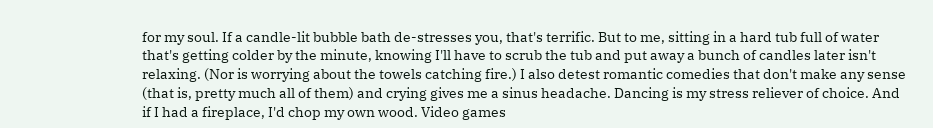for my soul. If a candle-lit bubble bath de-stresses you, that's terrific. But to me, sitting in a hard tub full of water that's getting colder by the minute, knowing I'll have to scrub the tub and put away a bunch of candles later isn't relaxing. (Nor is worrying about the towels catching fire.) I also detest romantic comedies that don't make any sense (that is, pretty much all of them) and crying gives me a sinus headache. Dancing is my stress reliever of choice. And if I had a fireplace, I'd chop my own wood. Video games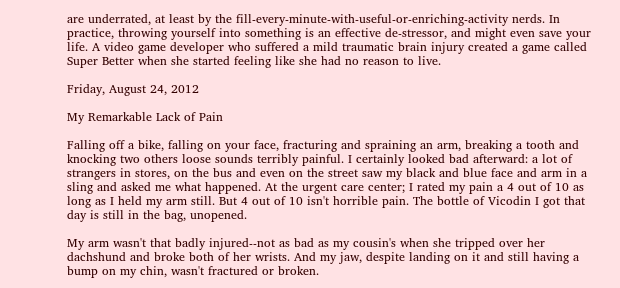are underrated, at least by the fill-every-minute-with-useful-or-enriching-activity nerds. In practice, throwing yourself into something is an effective de-stressor, and might even save your life. A video game developer who suffered a mild traumatic brain injury created a game called Super Better when she started feeling like she had no reason to live.

Friday, August 24, 2012

My Remarkable Lack of Pain

Falling off a bike, falling on your face, fracturing and spraining an arm, breaking a tooth and knocking two others loose sounds terribly painful. I certainly looked bad afterward: a lot of strangers in stores, on the bus and even on the street saw my black and blue face and arm in a sling and asked me what happened. At the urgent care center; I rated my pain a 4 out of 10 as long as I held my arm still. But 4 out of 10 isn't horrible pain. The bottle of Vicodin I got that day is still in the bag, unopened.

My arm wasn't that badly injured--not as bad as my cousin's when she tripped over her dachshund and broke both of her wrists. And my jaw, despite landing on it and still having a bump on my chin, wasn't fractured or broken.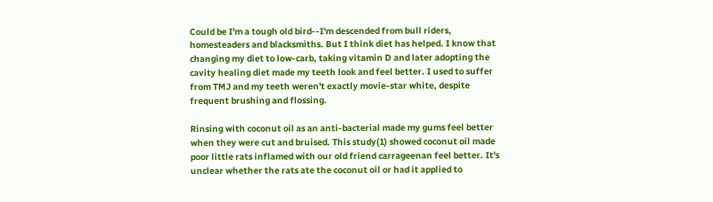Could be I'm a tough old bird--I'm descended from bull riders, homesteaders and blacksmiths. But I think diet has helped. I know that changing my diet to low-carb, taking vitamin D and later adopting the cavity healing diet made my teeth look and feel better. I used to suffer from TMJ and my teeth weren't exactly movie-star white, despite frequent brushing and flossing.

Rinsing with coconut oil as an anti-bacterial made my gums feel better when they were cut and bruised. This study(1) showed coconut oil made poor little rats inflamed with our old friend carrageenan feel better. It's unclear whether the rats ate the coconut oil or had it applied to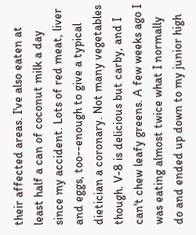their affected areas. I've also eaten at least half a can of coconut milk a day since my accident. Lots of red meat, liver and eggs, too--enough to give a typical dietician a coronary. Not many vegetables though. V-8 is delicious but carby, and I can't chew leafy greens. A few weeks ago I was eating almost twice what I normally do and ended up down to my junior high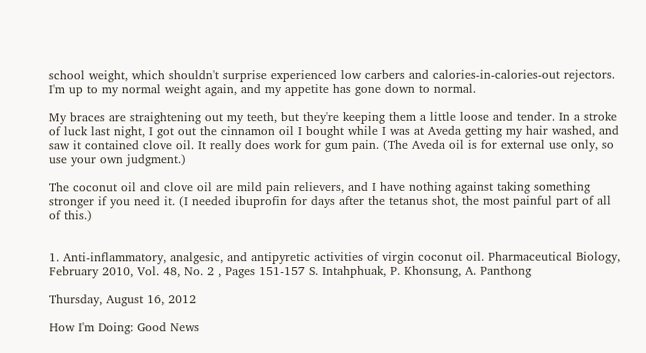school weight, which shouldn't surprise experienced low carbers and calories-in-calories-out rejectors. I'm up to my normal weight again, and my appetite has gone down to normal.

My braces are straightening out my teeth, but they're keeping them a little loose and tender. In a stroke of luck last night, I got out the cinnamon oil I bought while I was at Aveda getting my hair washed, and saw it contained clove oil. It really does work for gum pain. (The Aveda oil is for external use only, so use your own judgment.)

The coconut oil and clove oil are mild pain relievers, and I have nothing against taking something stronger if you need it. (I needed ibuprofin for days after the tetanus shot, the most painful part of all of this.)


1. Anti-inflammatory, analgesic, and antipyretic activities of virgin coconut oil. Pharmaceutical Biology, February 2010, Vol. 48, No. 2 , Pages 151-157 S. Intahphuak, P. Khonsung, A. Panthong

Thursday, August 16, 2012

How I'm Doing: Good News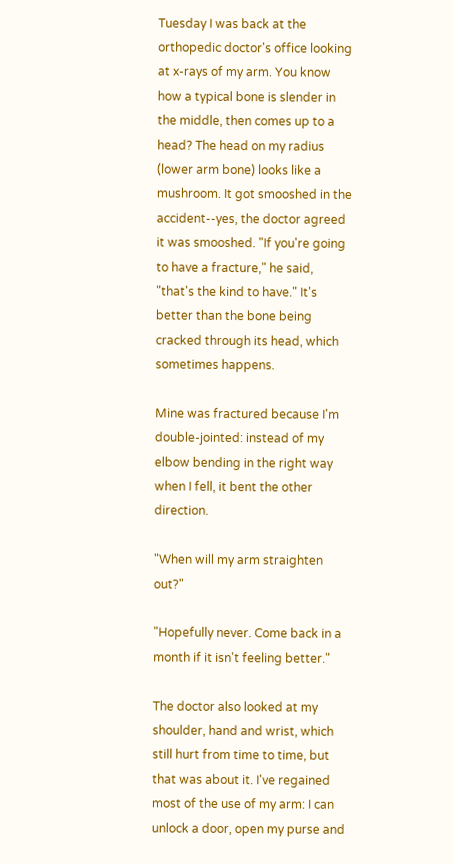Tuesday I was back at the orthopedic doctor's office looking at x-rays of my arm. You know how a typical bone is slender in the middle, then comes up to a head? The head on my radius (lower arm bone) looks like a mushroom. It got smooshed in the accident--yes, the doctor agreed it was smooshed. "If you're going to have a fracture," he said, "that's the kind to have." It's better than the bone being cracked through its head, which sometimes happens.

Mine was fractured because I'm double-jointed: instead of my elbow bending in the right way when I fell, it bent the other direction.

"When will my arm straighten out?"

"Hopefully never. Come back in a month if it isn't feeling better."

The doctor also looked at my shoulder, hand and wrist, which still hurt from time to time, but that was about it. I've regained most of the use of my arm: I can unlock a door, open my purse and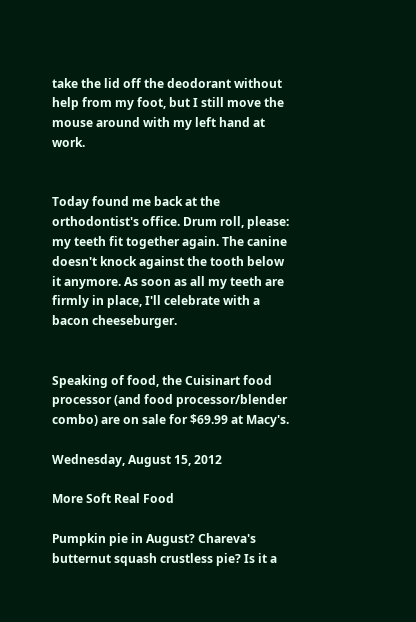take the lid off the deodorant without help from my foot, but I still move the mouse around with my left hand at work.


Today found me back at the orthodontist's office. Drum roll, please: my teeth fit together again. The canine doesn't knock against the tooth below it anymore. As soon as all my teeth are firmly in place, I'll celebrate with a bacon cheeseburger.


Speaking of food, the Cuisinart food processor (and food processor/blender combo) are on sale for $69.99 at Macy's.

Wednesday, August 15, 2012

More Soft Real Food

Pumpkin pie in August? Chareva's butternut squash crustless pie? Is it a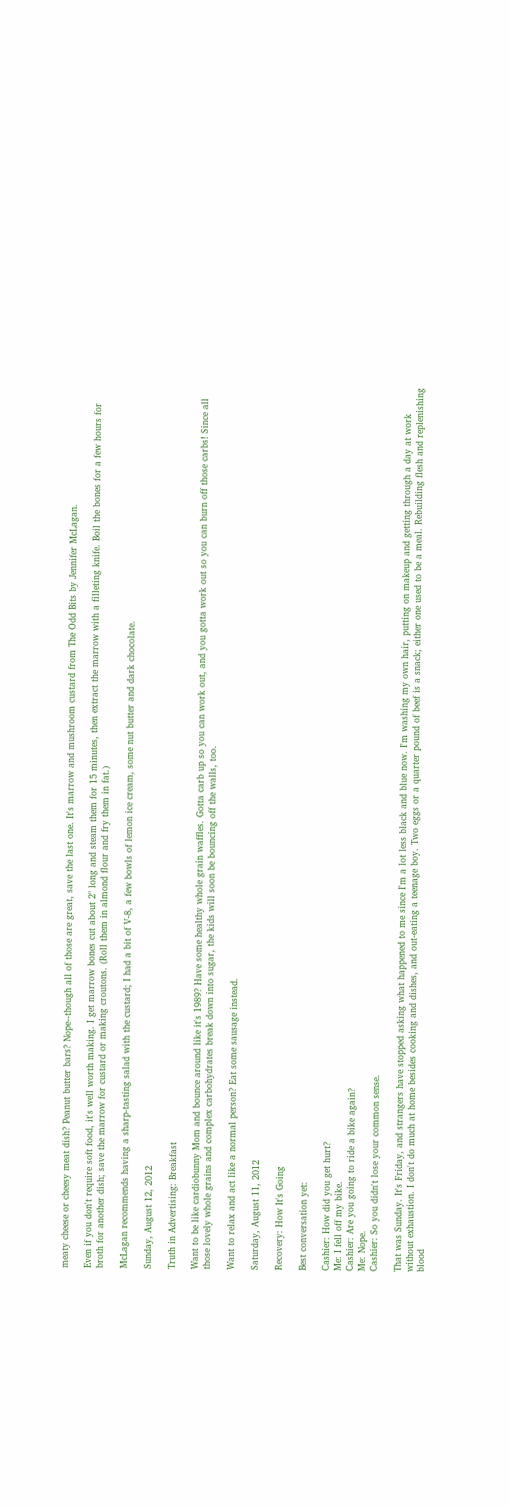meaty cheese or cheesy meat dish? Peanut butter bars? Nope--though all of those are great, save the last one. It's marrow and mushroom custard from The Odd Bits by Jennifer McLagan.

Even if you don't require soft food, it's well worth making. I get marrow bones cut about 2" long and steam them for 15 minutes, then extract the marrow with a filleting knife. Boil the bones for a few hours for broth for another dish; save the marrow for custard or making croutons. (Roll them in almond flour and fry them in fat.)

McLagan recommends having a sharp-tasting salad with the custard; I had a bit of V-8, a few bowls of lemon ice cream, some nut butter and dark chocolate.

Sunday, August 12, 2012

Truth in Advertising: Breakfast

Want to be like cardiobunny Mom and bounce around like it's 1989? Have some healthy whole grain waffles. Gotta carb up so you can work out, and you gotta work out so you can burn off those carbs! Since all those lovely whole grains and complex carbohydrates break down into sugar, the kids will soon be bouncing off the walls, too.

Want to relax and act like a normal person? Eat some sausage instead.

Saturday, August 11, 2012

Recovery: How It's Going

Best conversation yet:

Cashier: How did you get hurt?
Me: I fell off my bike.
Cashier: Are you going to ride a bike again?
Me: Nope.
Cashier: So you didn't lose your common sense.

That was Sunday. It's Friday, and strangers have stopped asking what happened to me since I'm a lot less black and blue now. I'm washing my own hair, putting on makeup and getting through a day at work without exhaustion. I don't do much at home besides cooking and dishes, and out-eating a teenage boy. Two eggs or a quarter pound of beef is a snack; either one used to be a meal. Rebuilding flesh and replenishing blood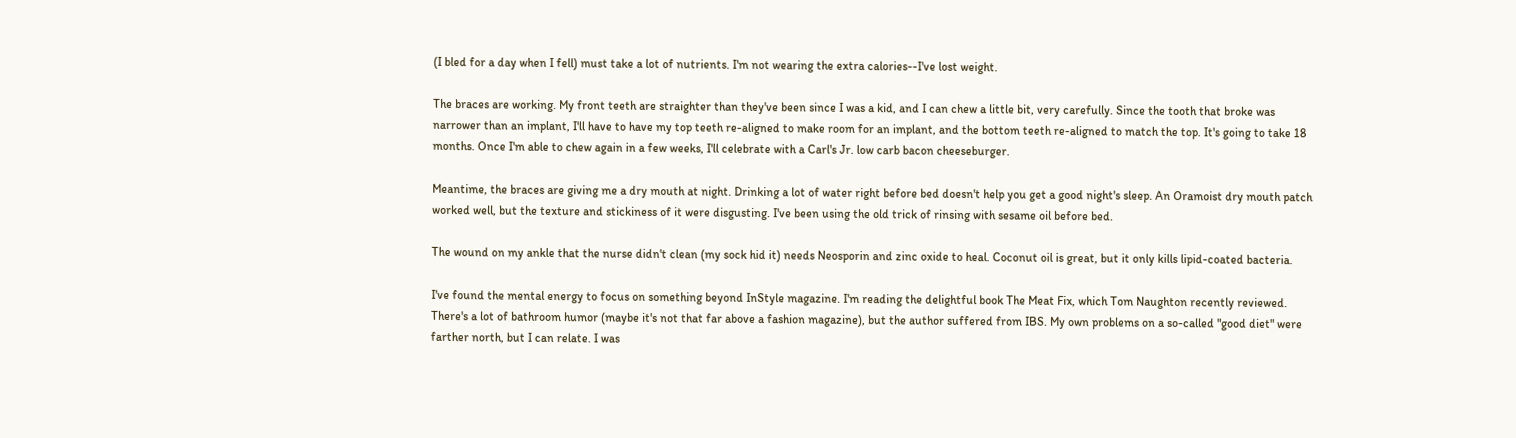(I bled for a day when I fell) must take a lot of nutrients. I'm not wearing the extra calories--I've lost weight.

The braces are working. My front teeth are straighter than they've been since I was a kid, and I can chew a little bit, very carefully. Since the tooth that broke was narrower than an implant, I'll have to have my top teeth re-aligned to make room for an implant, and the bottom teeth re-aligned to match the top. It's going to take 18 months. Once I'm able to chew again in a few weeks, I'll celebrate with a Carl's Jr. low carb bacon cheeseburger.

Meantime, the braces are giving me a dry mouth at night. Drinking a lot of water right before bed doesn't help you get a good night's sleep. An Oramoist dry mouth patch worked well, but the texture and stickiness of it were disgusting. I've been using the old trick of rinsing with sesame oil before bed.

The wound on my ankle that the nurse didn't clean (my sock hid it) needs Neosporin and zinc oxide to heal. Coconut oil is great, but it only kills lipid-coated bacteria.

I've found the mental energy to focus on something beyond InStyle magazine. I'm reading the delightful book The Meat Fix, which Tom Naughton recently reviewed. There's a lot of bathroom humor (maybe it's not that far above a fashion magazine), but the author suffered from IBS. My own problems on a so-called "good diet" were farther north, but I can relate. I was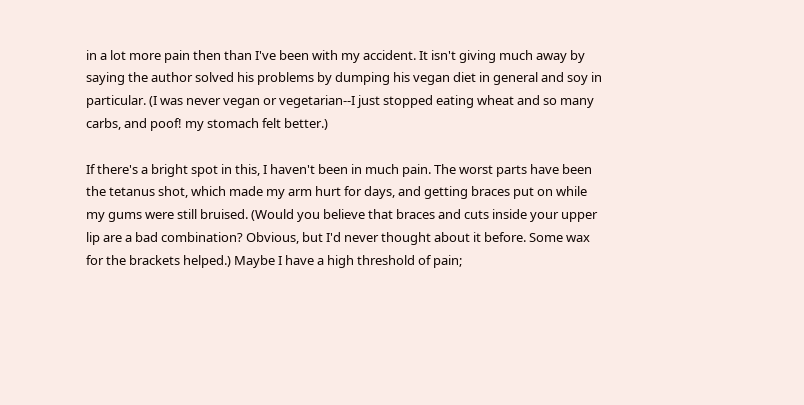in a lot more pain then than I've been with my accident. It isn't giving much away by saying the author solved his problems by dumping his vegan diet in general and soy in particular. (I was never vegan or vegetarian--I just stopped eating wheat and so many carbs, and poof! my stomach felt better.)

If there's a bright spot in this, I haven't been in much pain. The worst parts have been the tetanus shot, which made my arm hurt for days, and getting braces put on while my gums were still bruised. (Would you believe that braces and cuts inside your upper lip are a bad combination? Obvious, but I'd never thought about it before. Some wax for the brackets helped.) Maybe I have a high threshold of pain;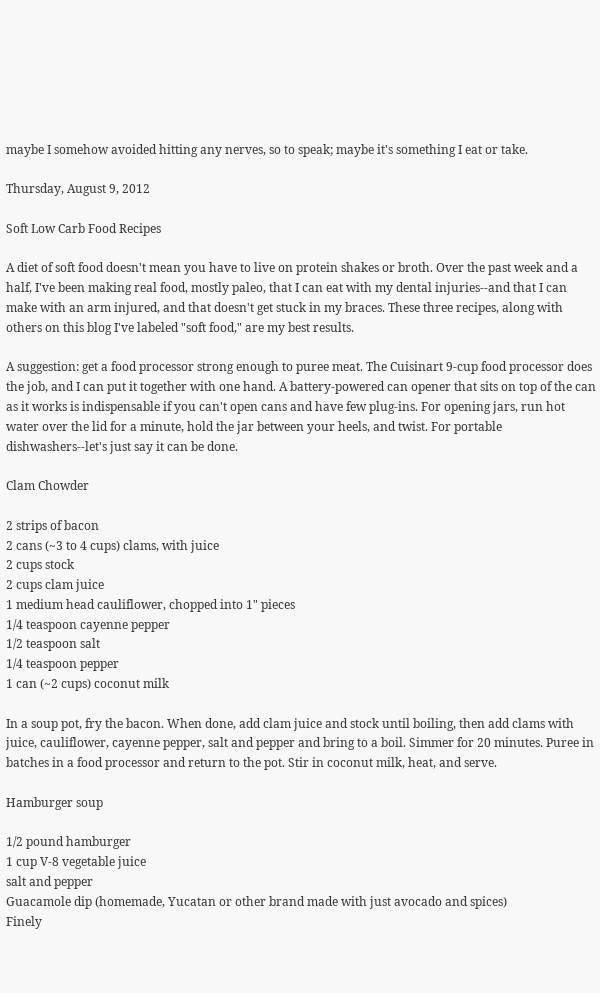maybe I somehow avoided hitting any nerves, so to speak; maybe it's something I eat or take.

Thursday, August 9, 2012

Soft Low Carb Food Recipes

A diet of soft food doesn't mean you have to live on protein shakes or broth. Over the past week and a half, I've been making real food, mostly paleo, that I can eat with my dental injuries--and that I can make with an arm injured, and that doesn't get stuck in my braces. These three recipes, along with others on this blog I've labeled "soft food," are my best results.

A suggestion: get a food processor strong enough to puree meat. The Cuisinart 9-cup food processor does the job, and I can put it together with one hand. A battery-powered can opener that sits on top of the can as it works is indispensable if you can't open cans and have few plug-ins. For opening jars, run hot water over the lid for a minute, hold the jar between your heels, and twist. For portable dishwashers--let's just say it can be done.

Clam Chowder

2 strips of bacon
2 cans (~3 to 4 cups) clams, with juice
2 cups stock
2 cups clam juice
1 medium head cauliflower, chopped into 1" pieces
1/4 teaspoon cayenne pepper
1/2 teaspoon salt
1/4 teaspoon pepper
1 can (~2 cups) coconut milk

In a soup pot, fry the bacon. When done, add clam juice and stock until boiling, then add clams with juice, cauliflower, cayenne pepper, salt and pepper and bring to a boil. Simmer for 20 minutes. Puree in batches in a food processor and return to the pot. Stir in coconut milk, heat, and serve.

Hamburger soup

1/2 pound hamburger
1 cup V-8 vegetable juice
salt and pepper
Guacamole dip (homemade, Yucatan or other brand made with just avocado and spices)
Finely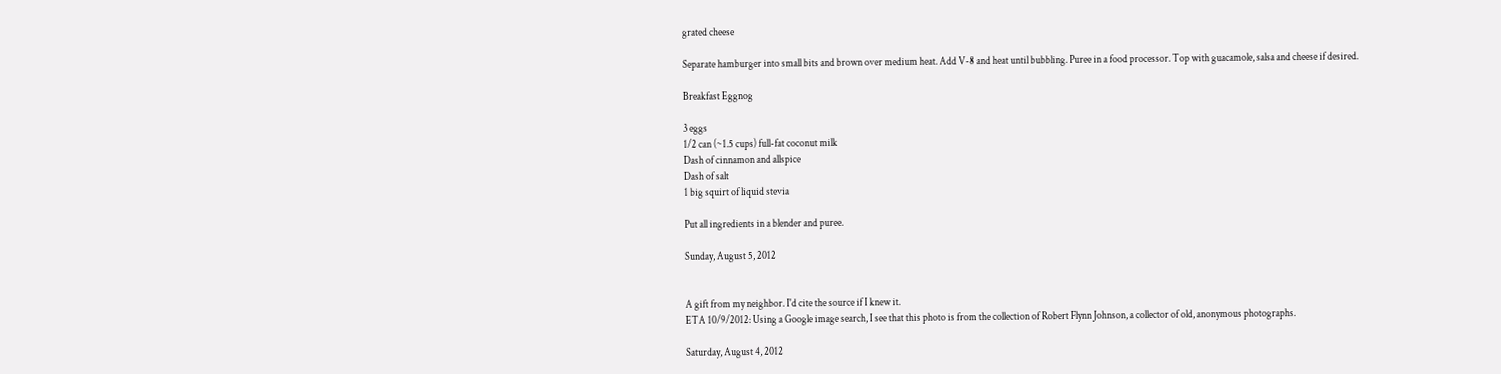grated cheese

Separate hamburger into small bits and brown over medium heat. Add V-8 and heat until bubbling. Puree in a food processor. Top with guacamole, salsa and cheese if desired.

Breakfast Eggnog

3 eggs
1/2 can (~1.5 cups) full-fat coconut milk
Dash of cinnamon and allspice
Dash of salt
1 big squirt of liquid stevia

Put all ingredients in a blender and puree.

Sunday, August 5, 2012


A gift from my neighbor. I'd cite the source if I knew it.
ETA 10/9/2012: Using a Google image search, I see that this photo is from the collection of Robert Flynn Johnson, a collector of old, anonymous photographs.

Saturday, August 4, 2012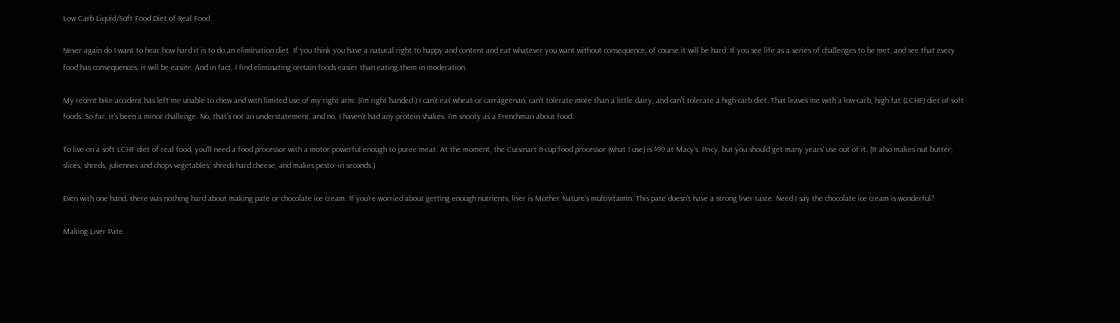Low Carb Liquid/Soft Food Diet of Real Food

Never again do I want to hear how hard it is to do an elimination diet. If you think you have a natural right to happy and content and eat whatever you want without consequence, of course it will be hard. If you see life as a series of challenges to be met, and see that every food has consequences, it will be easier. And in fact, I find eliminating certain foods easier than eating them in moderation.

My recent bike accident has left me unable to chew and with limited use of my right arm. (I'm right handed.) I can't eat wheat or carrageenan, can't tolerate more than a little dairy, and can't tolerate a high-carb diet. That leaves me with a low-carb, high fat (LCHF) diet of soft foods. So far, it's been a minor challenge. No, that's not an understatement, and no, I haven't had any protein shakes. I'm snooty as a Frenchman about food.

To live on a soft LCHF diet of real food, you'll need a food processor with a motor powerful enough to puree meat. At the moment, the Cuisinart 8-cup food processor (what I use) is $99 at Macy's. Pricy, but you should get many years' use out of it. (It also makes nut butter; slices, shreds, juliennes and chops vegetables; shreds hard cheese; and makes pesto--in seconds.)

Even with one hand, there was nothing hard about making pate or chocolate ice cream. If you're worried about getting enough nutrients, liver is Mother Nature's multivitamin. This pate doesn't have a strong liver taste. Need I say the chocolate ice cream is wonderful?

Making Liver Pate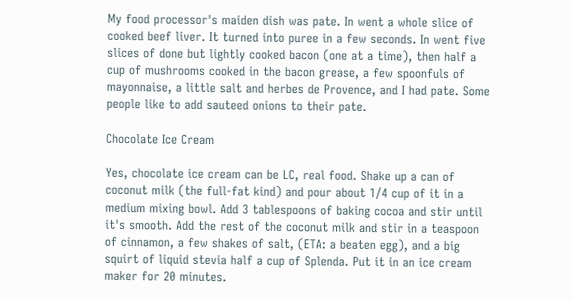My food processor's maiden dish was pate. In went a whole slice of cooked beef liver. It turned into puree in a few seconds. In went five slices of done but lightly cooked bacon (one at a time), then half a cup of mushrooms cooked in the bacon grease, a few spoonfuls of mayonnaise, a little salt and herbes de Provence, and I had pate. Some people like to add sauteed onions to their pate.

Chocolate Ice Cream

Yes, chocolate ice cream can be LC, real food. Shake up a can of coconut milk (the full-fat kind) and pour about 1/4 cup of it in a medium mixing bowl. Add 3 tablespoons of baking cocoa and stir until it's smooth. Add the rest of the coconut milk and stir in a teaspoon of cinnamon, a few shakes of salt, (ETA: a beaten egg), and a big squirt of liquid stevia half a cup of Splenda. Put it in an ice cream maker for 20 minutes.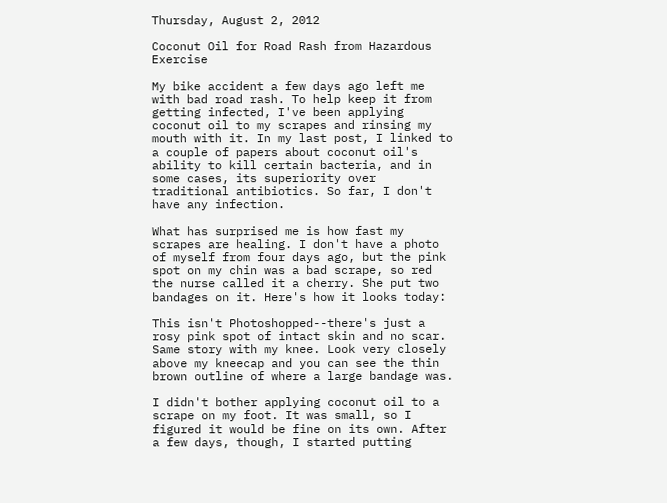Thursday, August 2, 2012

Coconut Oil for Road Rash from Hazardous Exercise

My bike accident a few days ago left me with bad road rash. To help keep it from getting infected, I've been applying coconut oil to my scrapes and rinsing my mouth with it. In my last post, I linked to a couple of papers about coconut oil's ability to kill certain bacteria, and in some cases, its superiority over traditional antibiotics. So far, I don't have any infection.

What has surprised me is how fast my scrapes are healing. I don't have a photo of myself from four days ago, but the pink spot on my chin was a bad scrape, so red the nurse called it a cherry. She put two bandages on it. Here's how it looks today:

This isn't Photoshopped--there's just a rosy pink spot of intact skin and no scar. Same story with my knee. Look very closely above my kneecap and you can see the thin brown outline of where a large bandage was.

I didn't bother applying coconut oil to a scrape on my foot. It was small, so I figured it would be fine on its own. After a few days, though, I started putting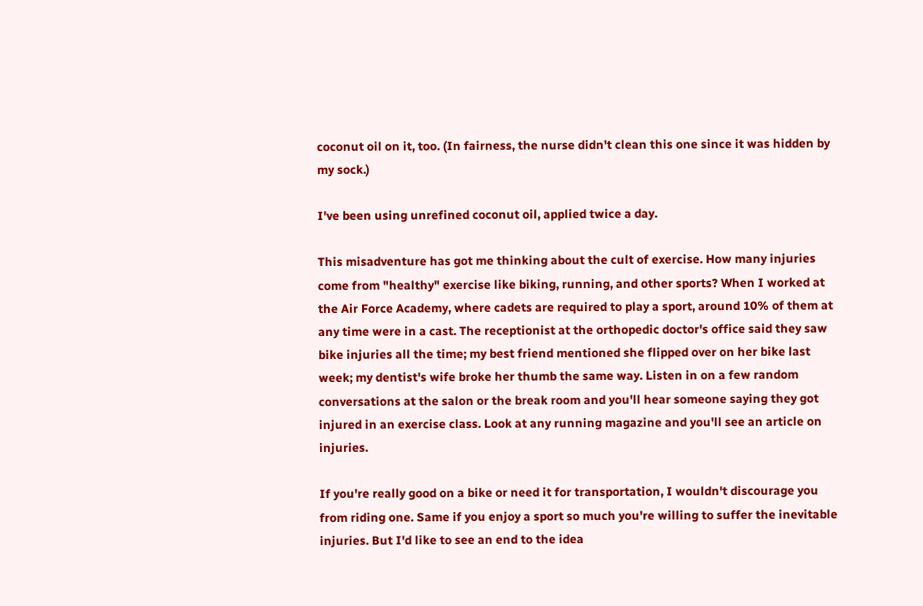coconut oil on it, too. (In fairness, the nurse didn't clean this one since it was hidden by my sock.)

I've been using unrefined coconut oil, applied twice a day.

This misadventure has got me thinking about the cult of exercise. How many injuries come from "healthy" exercise like biking, running, and other sports? When I worked at the Air Force Academy, where cadets are required to play a sport, around 10% of them at any time were in a cast. The receptionist at the orthopedic doctor's office said they saw bike injuries all the time; my best friend mentioned she flipped over on her bike last week; my dentist's wife broke her thumb the same way. Listen in on a few random conversations at the salon or the break room and you'll hear someone saying they got injured in an exercise class. Look at any running magazine and you'll see an article on injuries.

If you're really good on a bike or need it for transportation, I wouldn't discourage you from riding one. Same if you enjoy a sport so much you're willing to suffer the inevitable injuries. But I'd like to see an end to the idea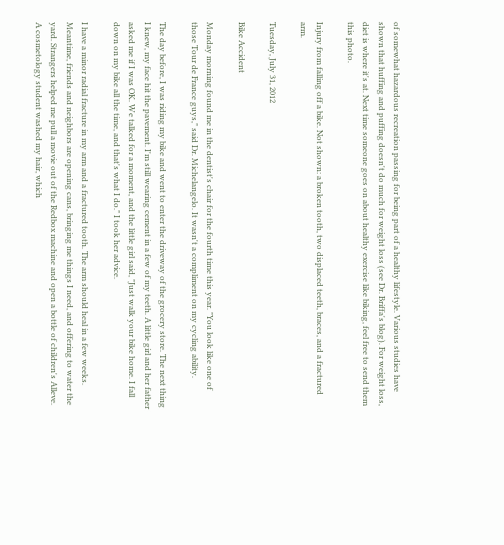of somewhat hazardous recreation passing for being part of a healthy lifestyle. Various studies have shown that huffing and puffing doesn't do much for weight loss (see Dr. Briffa's blog). For weight loss, diet is where it's at. Next time someone goes on about healthy exercise like biking, feel free to send them this photo.

Injury from falling off a bike. Not shown: a broken tooth, two displaced teeth, braces, and a fractured arm.

Tuesday, July 31, 2012

Bike Accident

Monday morning found me in the dentist's chair for the fourth time this year. "You look like one of those Tour de France guys," said Dr. Michelangelo. It wasn't a compliment on my cycling ability.

The day before, I was riding my bike and went to enter the driveway of the grocery store. The next thing I knew, my face hit the pavement. I'm still wearing cement in a few of my teeth. A little girl and her father asked me if I was OK. We talked for a moment, and the little girl said, "Just walk your bike home. I fall down on my bike all the time, and that's what I do." I took her advice.

I have a minor radial fracture in my arm and a fractured tooth. The arm should heal in a few weeks. Meantime, friends and neighbors are opening cans, bringing me things I need, and offering to water the yard. Strangers helped me pull a movie out of the Redbox machine and open a bottle of children's Alleve. A cosmetology student washed my hair, which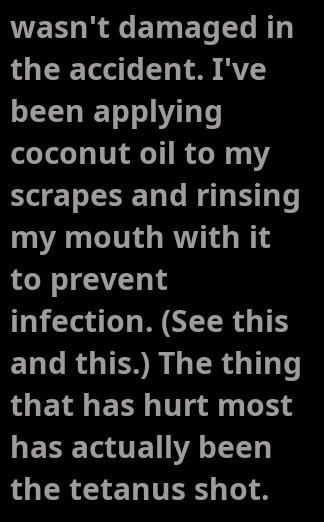wasn't damaged in the accident. I've been applying coconut oil to my scrapes and rinsing my mouth with it to prevent infection. (See this and this.) The thing that has hurt most has actually been the tetanus shot.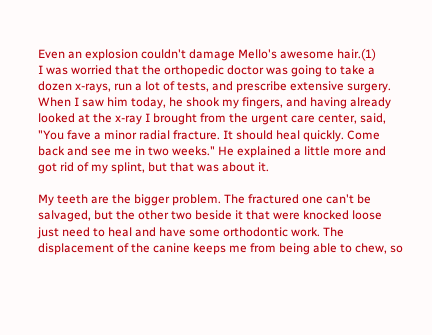Even an explosion couldn't damage Mello's awesome hair.(1)
I was worried that the orthopedic doctor was going to take a dozen x-rays, run a lot of tests, and prescribe extensive surgery. When I saw him today, he shook my fingers, and having already looked at the x-ray I brought from the urgent care center, said, "You fave a minor radial fracture. It should heal quickly. Come back and see me in two weeks." He explained a little more and got rid of my splint, but that was about it.

My teeth are the bigger problem. The fractured one can't be salvaged, but the other two beside it that were knocked loose just need to heal and have some orthodontic work. The displacement of the canine keeps me from being able to chew, so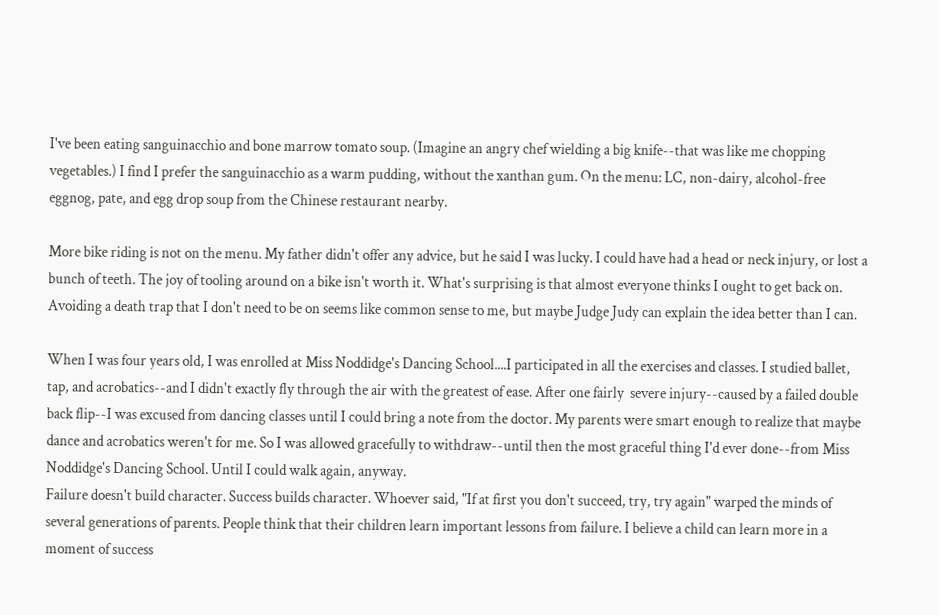I've been eating sanguinacchio and bone marrow tomato soup. (Imagine an angry chef wielding a big knife--that was like me chopping vegetables.) I find I prefer the sanguinacchio as a warm pudding, without the xanthan gum. On the menu: LC, non-dairy, alcohol-free eggnog, pate, and egg drop soup from the Chinese restaurant nearby.

More bike riding is not on the menu. My father didn't offer any advice, but he said I was lucky. I could have had a head or neck injury, or lost a bunch of teeth. The joy of tooling around on a bike isn't worth it. What's surprising is that almost everyone thinks I ought to get back on. Avoiding a death trap that I don't need to be on seems like common sense to me, but maybe Judge Judy can explain the idea better than I can.

When I was four years old, I was enrolled at Miss Noddidge's Dancing School....I participated in all the exercises and classes. I studied ballet, tap, and acrobatics--and I didn't exactly fly through the air with the greatest of ease. After one fairly  severe injury--caused by a failed double back flip--I was excused from dancing classes until I could bring a note from the doctor. My parents were smart enough to realize that maybe dance and acrobatics weren't for me. So I was allowed gracefully to withdraw--until then the most graceful thing I'd ever done--from Miss Noddidge's Dancing School. Until I could walk again, anyway.
Failure doesn't build character. Success builds character. Whoever said, "If at first you don't succeed, try, try again" warped the minds of several generations of parents. People think that their children learn important lessons from failure. I believe a child can learn more in a moment of success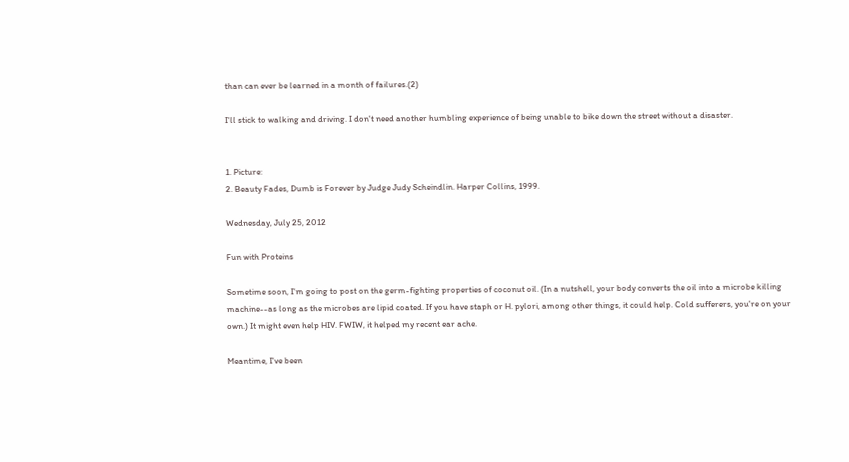than can ever be learned in a month of failures.(2)

I'll stick to walking and driving. I don't need another humbling experience of being unable to bike down the street without a disaster.


1. Picture:
2. Beauty Fades, Dumb is Forever by Judge Judy Scheindlin. Harper Collins, 1999.

Wednesday, July 25, 2012

Fun with Proteins

Sometime soon, I'm going to post on the germ-fighting properties of coconut oil. (In a nutshell, your body converts the oil into a microbe killing machine--as long as the microbes are lipid coated. If you have staph or H. pylori, among other things, it could help. Cold sufferers, you're on your own.) It might even help HIV. FWIW, it helped my recent ear ache.

Meantime, I've been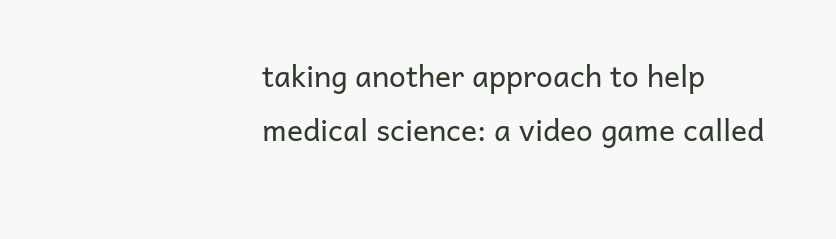taking another approach to help medical science: a video game called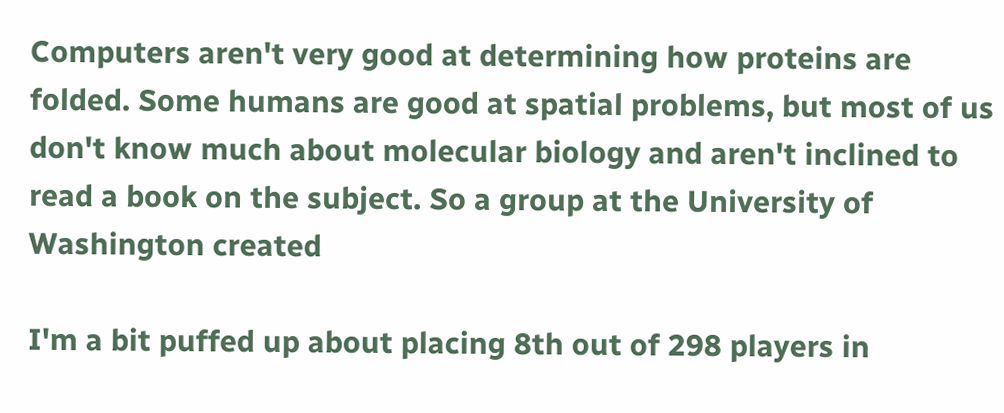Computers aren't very good at determining how proteins are folded. Some humans are good at spatial problems, but most of us don't know much about molecular biology and aren't inclined to read a book on the subject. So a group at the University of Washington created

I'm a bit puffed up about placing 8th out of 298 players in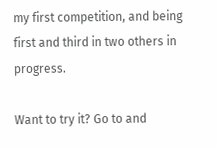my first competition, and being first and third in two others in progress.

Want to try it? Go to and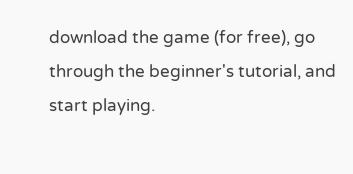download the game (for free), go through the beginner's tutorial, and start playing.